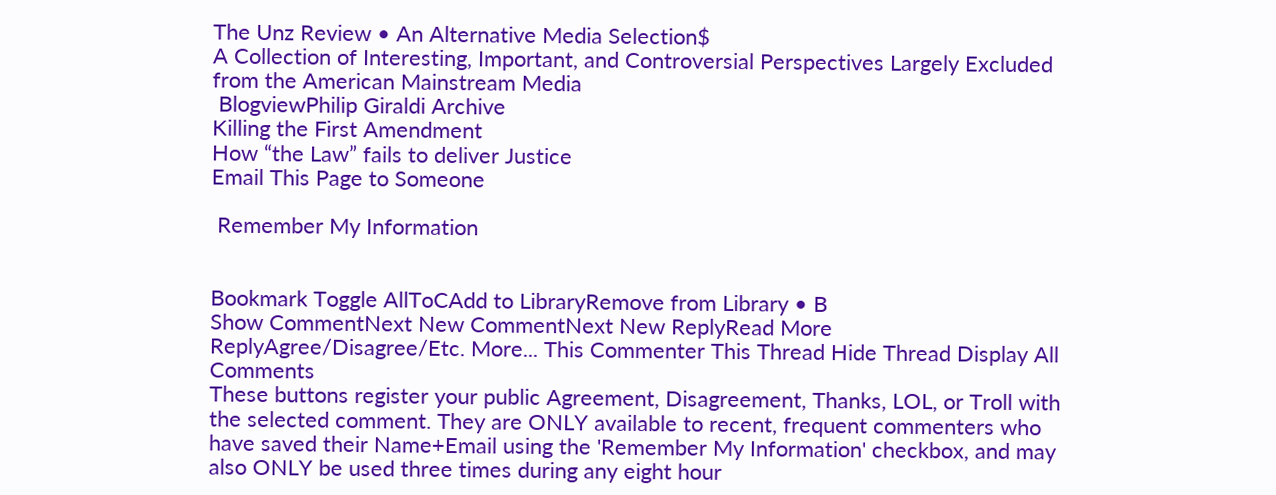The Unz Review • An Alternative Media Selection$
A Collection of Interesting, Important, and Controversial Perspectives Largely Excluded from the American Mainstream Media
 BlogviewPhilip Giraldi Archive
Killing the First Amendment
How “the Law” fails to deliver Justice
Email This Page to Someone

 Remember My Information


Bookmark Toggle AllToCAdd to LibraryRemove from Library • B
Show CommentNext New CommentNext New ReplyRead More
ReplyAgree/Disagree/Etc. More... This Commenter This Thread Hide Thread Display All Comments
These buttons register your public Agreement, Disagreement, Thanks, LOL, or Troll with the selected comment. They are ONLY available to recent, frequent commenters who have saved their Name+Email using the 'Remember My Information' checkbox, and may also ONLY be used three times during any eight hour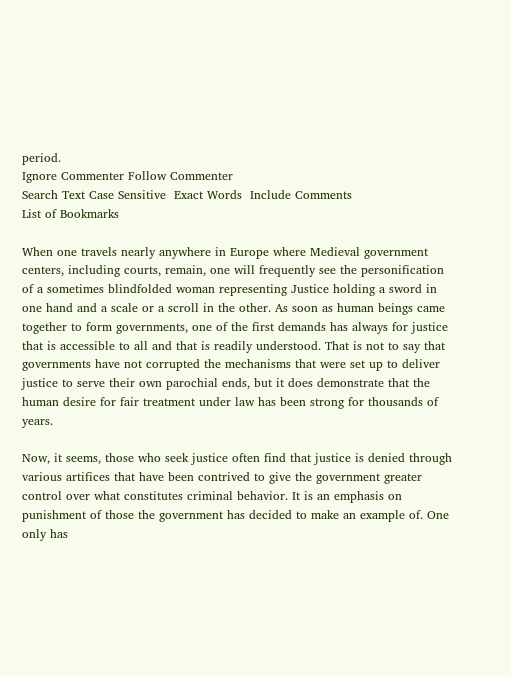period.
Ignore Commenter Follow Commenter
Search Text Case Sensitive  Exact Words  Include Comments
List of Bookmarks

When one travels nearly anywhere in Europe where Medieval government centers, including courts, remain, one will frequently see the personification of a sometimes blindfolded woman representing Justice holding a sword in one hand and a scale or a scroll in the other. As soon as human beings came together to form governments, one of the first demands has always for justice that is accessible to all and that is readily understood. That is not to say that governments have not corrupted the mechanisms that were set up to deliver justice to serve their own parochial ends, but it does demonstrate that the human desire for fair treatment under law has been strong for thousands of years.

Now, it seems, those who seek justice often find that justice is denied through various artifices that have been contrived to give the government greater control over what constitutes criminal behavior. It is an emphasis on punishment of those the government has decided to make an example of. One only has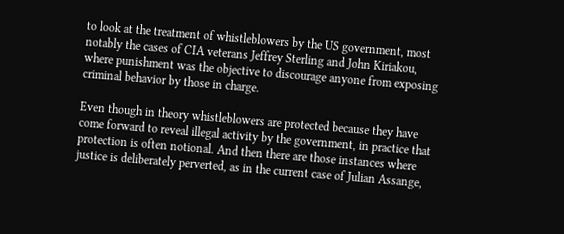to look at the treatment of whistleblowers by the US government, most notably the cases of CIA veterans Jeffrey Sterling and John Kiriakou, where punishment was the objective to discourage anyone from exposing criminal behavior by those in charge.

Even though in theory whistleblowers are protected because they have come forward to reveal illegal activity by the government, in practice that protection is often notional. And then there are those instances where justice is deliberately perverted, as in the current case of Julian Assange,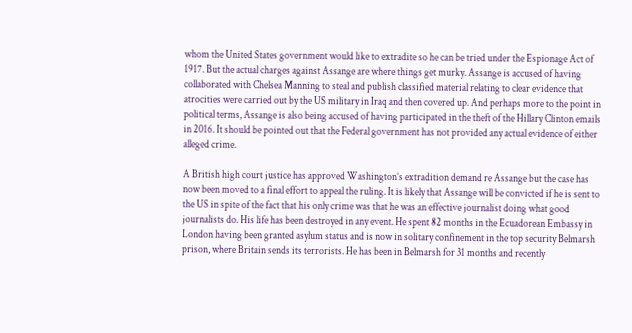whom the United States government would like to extradite so he can be tried under the Espionage Act of 1917. But the actual charges against Assange are where things get murky. Assange is accused of having collaborated with Chelsea Manning to steal and publish classified material relating to clear evidence that atrocities were carried out by the US military in Iraq and then covered up. And perhaps more to the point in political terms, Assange is also being accused of having participated in the theft of the Hillary Clinton emails in 2016. It should be pointed out that the Federal government has not provided any actual evidence of either alleged crime.

A British high court justice has approved Washington’s extradition demand re Assange but the case has now been moved to a final effort to appeal the ruling. It is likely that Assange will be convicted if he is sent to the US in spite of the fact that his only crime was that he was an effective journalist doing what good journalists do. His life has been destroyed in any event. He spent 82 months in the Ecuadorean Embassy in London having been granted asylum status and is now in solitary confinement in the top security Belmarsh prison, where Britain sends its terrorists. He has been in Belmarsh for 31 months and recently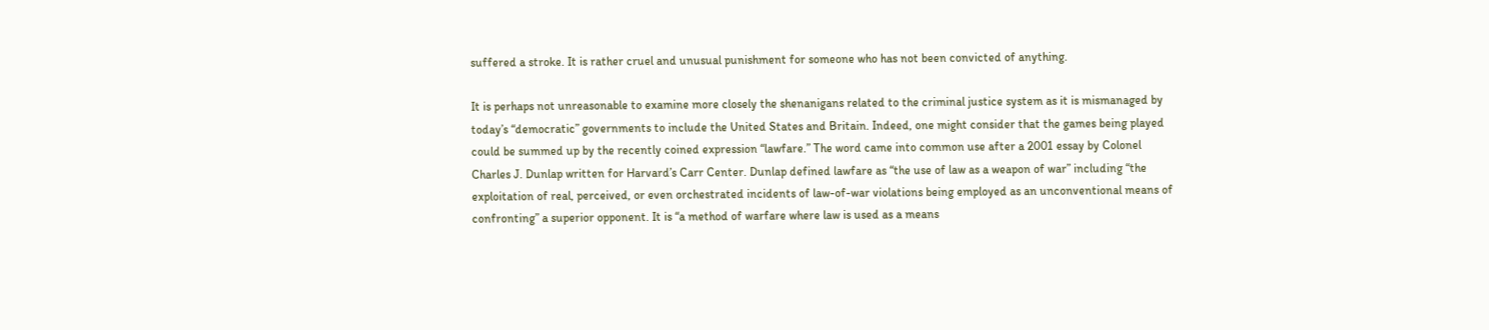suffered a stroke. It is rather cruel and unusual punishment for someone who has not been convicted of anything.

It is perhaps not unreasonable to examine more closely the shenanigans related to the criminal justice system as it is mismanaged by today’s “democratic” governments to include the United States and Britain. Indeed, one might consider that the games being played could be summed up by the recently coined expression “lawfare.” The word came into common use after a 2001 essay by Colonel Charles J. Dunlap written for Harvard’s Carr Center. Dunlap defined lawfare as “the use of law as a weapon of war” including “the exploitation of real, perceived, or even orchestrated incidents of law-of-war violations being employed as an unconventional means of confronting” a superior opponent. It is “a method of warfare where law is used as a means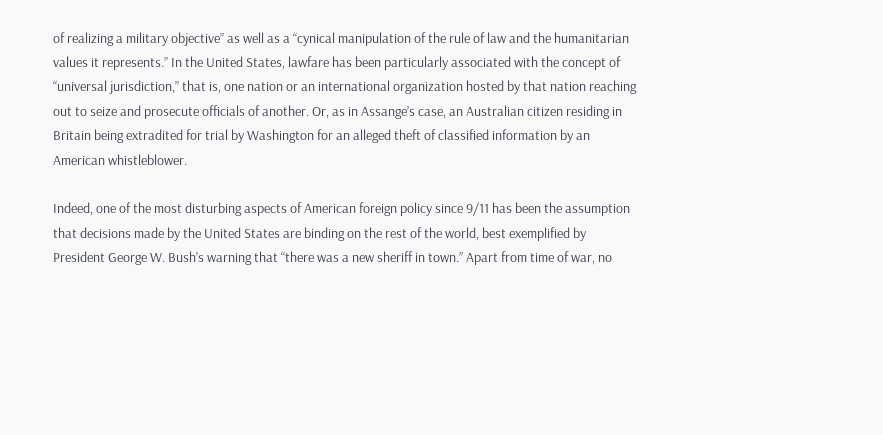of realizing a military objective” as well as a “cynical manipulation of the rule of law and the humanitarian values it represents.” In the United States, lawfare has been particularly associated with the concept of “universal jurisdiction,” that is, one nation or an international organization hosted by that nation reaching out to seize and prosecute officials of another. Or, as in Assange’s case, an Australian citizen residing in Britain being extradited for trial by Washington for an alleged theft of classified information by an American whistleblower.

Indeed, one of the most disturbing aspects of American foreign policy since 9/11 has been the assumption that decisions made by the United States are binding on the rest of the world, best exemplified by President George W. Bush’s warning that “there was a new sheriff in town.” Apart from time of war, no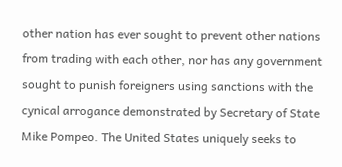other nation has ever sought to prevent other nations from trading with each other, nor has any government sought to punish foreigners using sanctions with the cynical arrogance demonstrated by Secretary of State Mike Pompeo. The United States uniquely seeks to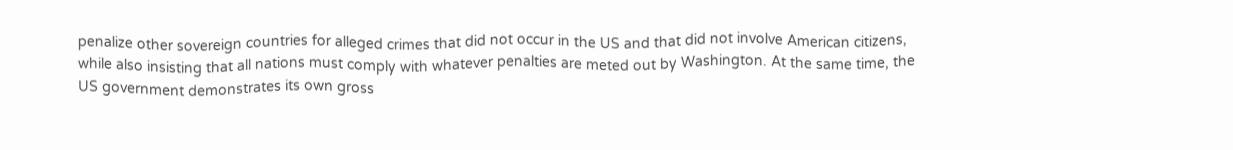penalize other sovereign countries for alleged crimes that did not occur in the US and that did not involve American citizens, while also insisting that all nations must comply with whatever penalties are meted out by Washington. At the same time, the US government demonstrates its own gross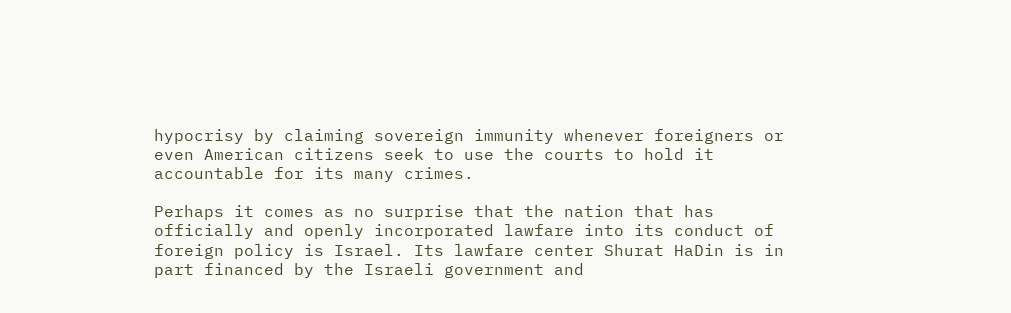hypocrisy by claiming sovereign immunity whenever foreigners or even American citizens seek to use the courts to hold it accountable for its many crimes.

Perhaps it comes as no surprise that the nation that has officially and openly incorporated lawfare into its conduct of foreign policy is Israel. Its lawfare center Shurat HaDin is in part financed by the Israeli government and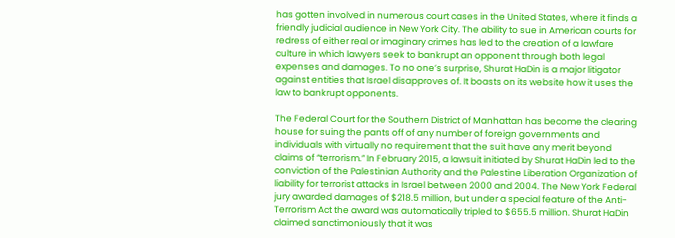has gotten involved in numerous court cases in the United States, where it finds a friendly judicial audience in New York City. The ability to sue in American courts for redress of either real or imaginary crimes has led to the creation of a lawfare culture in which lawyers seek to bankrupt an opponent through both legal expenses and damages. To no one’s surprise, Shurat HaDin is a major litigator against entities that Israel disapproves of. It boasts on its website how it uses the law to bankrupt opponents.

The Federal Court for the Southern District of Manhattan has become the clearing house for suing the pants off of any number of foreign governments and individuals with virtually no requirement that the suit have any merit beyond claims of “terrorism.” In February 2015, a lawsuit initiated by Shurat HaDin led to the conviction of the Palestinian Authority and the Palestine Liberation Organization of liability for terrorist attacks in Israel between 2000 and 2004. The New York Federal jury awarded damages of $218.5 million, but under a special feature of the Anti-Terrorism Act the award was automatically tripled to $655.5 million. Shurat HaDin claimed sanctimoniously that it was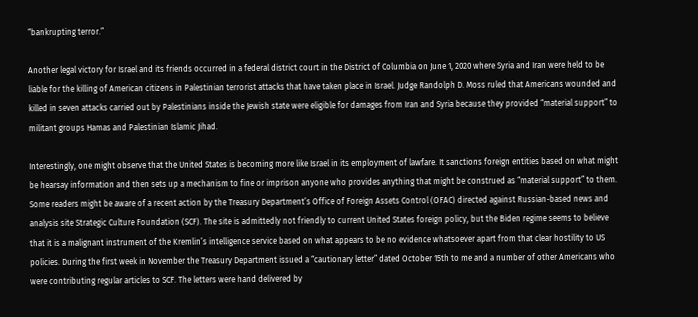“bankrupting terror.”

Another legal victory for Israel and its friends occurred in a federal district court in the District of Columbia on June 1, 2020 where Syria and Iran were held to be liable for the killing of American citizens in Palestinian terrorist attacks that have taken place in Israel. Judge Randolph D. Moss ruled that Americans wounded and killed in seven attacks carried out by Palestinians inside the Jewish state were eligible for damages from Iran and Syria because they provided “material support” to militant groups Hamas and Palestinian Islamic Jihad.

Interestingly, one might observe that the United States is becoming more like Israel in its employment of lawfare. It sanctions foreign entities based on what might be hearsay information and then sets up a mechanism to fine or imprison anyone who provides anything that might be construed as “material support” to them. Some readers might be aware of a recent action by the Treasury Department’s Office of Foreign Assets Control (OFAC) directed against Russian-based news and analysis site Strategic Culture Foundation (SCF). The site is admittedly not friendly to current United States foreign policy, but the Biden regime seems to believe that it is a malignant instrument of the Kremlin’s intelligence service based on what appears to be no evidence whatsoever apart from that clear hostility to US policies. During the first week in November the Treasury Department issued a “cautionary letter” dated October 15th to me and a number of other Americans who were contributing regular articles to SCF. The letters were hand delivered by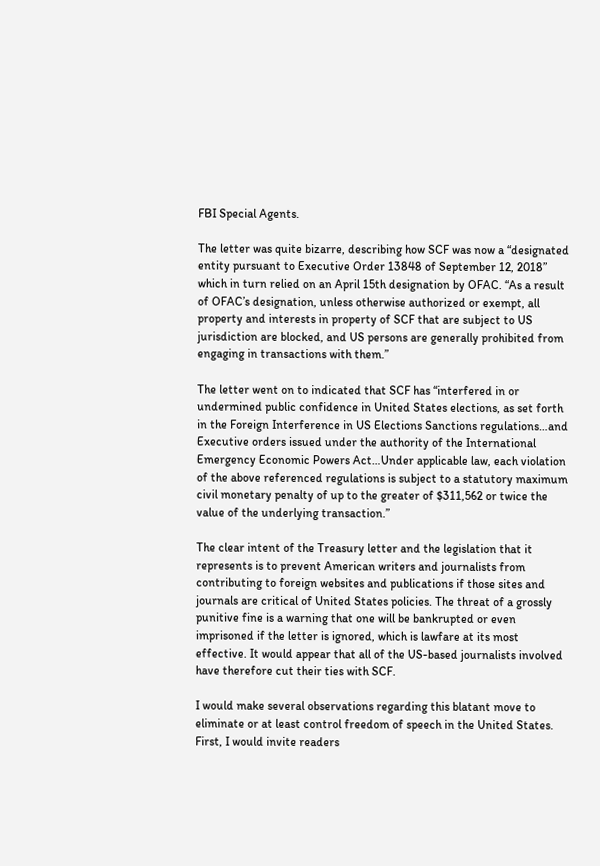FBI Special Agents.

The letter was quite bizarre, describing how SCF was now a “designated entity pursuant to Executive Order 13848 of September 12, 2018” which in turn relied on an April 15th designation by OFAC. “As a result of OFAC’s designation, unless otherwise authorized or exempt, all property and interests in property of SCF that are subject to US jurisdiction are blocked, and US persons are generally prohibited from engaging in transactions with them.”

The letter went on to indicated that SCF has “interfered in or undermined public confidence in United States elections, as set forth in the Foreign Interference in US Elections Sanctions regulations…and Executive orders issued under the authority of the International Emergency Economic Powers Act…Under applicable law, each violation of the above referenced regulations is subject to a statutory maximum civil monetary penalty of up to the greater of $311,562 or twice the value of the underlying transaction.”

The clear intent of the Treasury letter and the legislation that it represents is to prevent American writers and journalists from contributing to foreign websites and publications if those sites and journals are critical of United States policies. The threat of a grossly punitive fine is a warning that one will be bankrupted or even imprisoned if the letter is ignored, which is lawfare at its most effective. It would appear that all of the US-based journalists involved have therefore cut their ties with SCF.

I would make several observations regarding this blatant move to eliminate or at least control freedom of speech in the United States. First, I would invite readers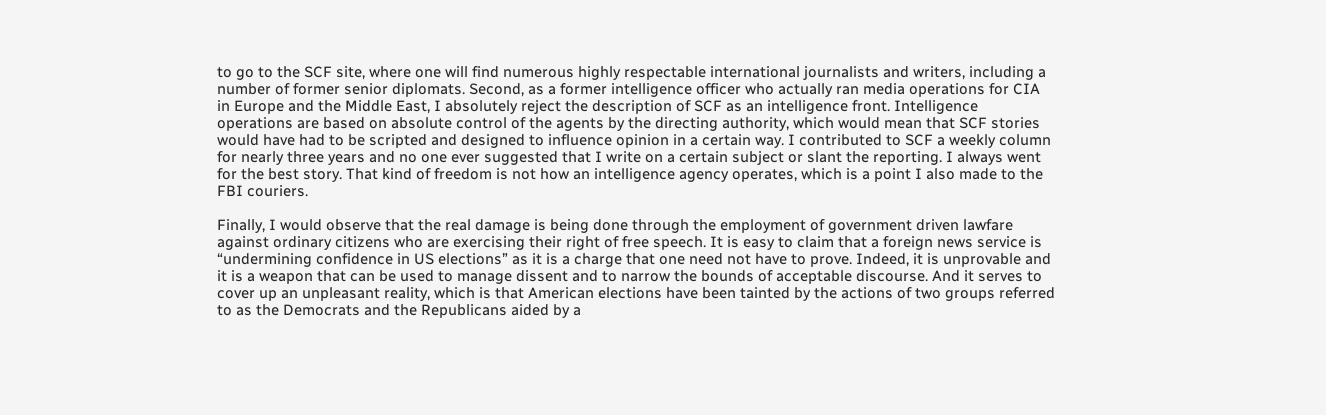to go to the SCF site, where one will find numerous highly respectable international journalists and writers, including a number of former senior diplomats. Second, as a former intelligence officer who actually ran media operations for CIA in Europe and the Middle East, I absolutely reject the description of SCF as an intelligence front. Intelligence operations are based on absolute control of the agents by the directing authority, which would mean that SCF stories would have had to be scripted and designed to influence opinion in a certain way. I contributed to SCF a weekly column for nearly three years and no one ever suggested that I write on a certain subject or slant the reporting. I always went for the best story. That kind of freedom is not how an intelligence agency operates, which is a point I also made to the FBI couriers.

Finally, I would observe that the real damage is being done through the employment of government driven lawfare against ordinary citizens who are exercising their right of free speech. It is easy to claim that a foreign news service is “undermining confidence in US elections” as it is a charge that one need not have to prove. Indeed, it is unprovable and it is a weapon that can be used to manage dissent and to narrow the bounds of acceptable discourse. And it serves to cover up an unpleasant reality, which is that American elections have been tainted by the actions of two groups referred to as the Democrats and the Republicans aided by a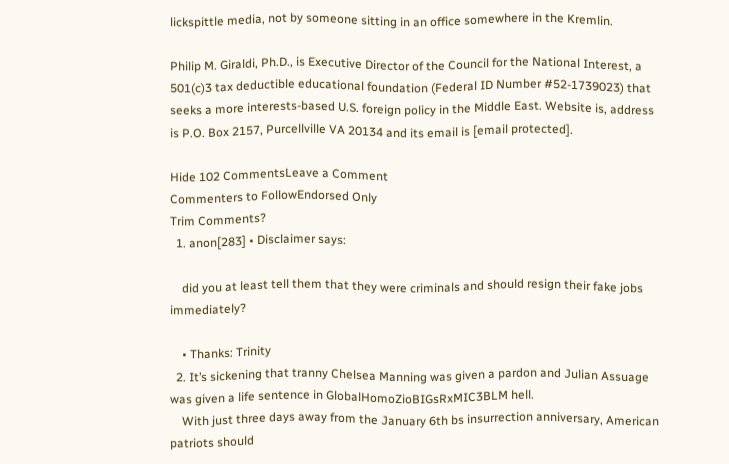lickspittle media, not by someone sitting in an office somewhere in the Kremlin.

Philip M. Giraldi, Ph.D., is Executive Director of the Council for the National Interest, a 501(c)3 tax deductible educational foundation (Federal ID Number #52-1739023) that seeks a more interests-based U.S. foreign policy in the Middle East. Website is, address is P.O. Box 2157, Purcellville VA 20134 and its email is [email protected].

Hide 102 CommentsLeave a Comment
Commenters to FollowEndorsed Only
Trim Comments?
  1. anon[283] • Disclaimer says:

    did you at least tell them that they were criminals and should resign their fake jobs immediately?

    • Thanks: Trinity
  2. It’s sickening that tranny Chelsea Manning was given a pardon and Julian Assuage was given a life sentence in GlobalHomoZioBIGsRxMIC3BLM hell.
    With just three days away from the January 6th bs insurrection anniversary, American patriots should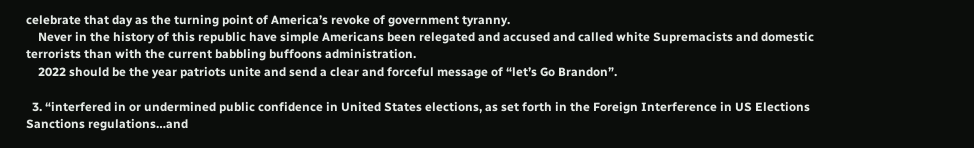celebrate that day as the turning point of America’s revoke of government tyranny.
    Never in the history of this republic have simple Americans been relegated and accused and called white Supremacists and domestic terrorists than with the current babbling buffoons administration.
    2022 should be the year patriots unite and send a clear and forceful message of “let’s Go Brandon”.

  3. “interfered in or undermined public confidence in United States elections, as set forth in the Foreign Interference in US Elections Sanctions regulations…and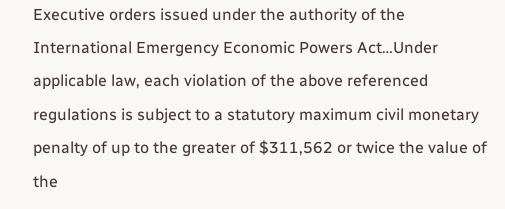Executive orders issued under the authority of the International Emergency Economic Powers Act…Under applicable law, each violation of the above referenced regulations is subject to a statutory maximum civil monetary penalty of up to the greater of $311,562 or twice the value of the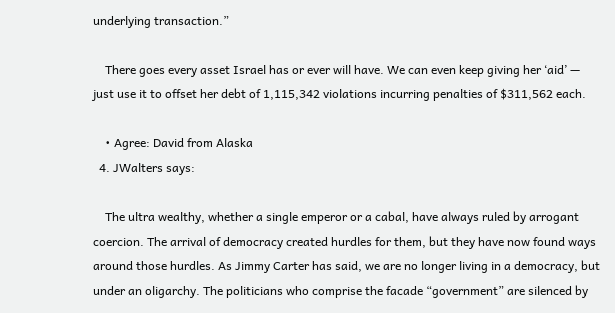underlying transaction.”

    There goes every asset Israel has or ever will have. We can even keep giving her ‘aid’ — just use it to offset her debt of 1,115,342 violations incurring penalties of $311,562 each.

    • Agree: David from Alaska
  4. JWalters says:

    The ultra wealthy, whether a single emperor or a cabal, have always ruled by arrogant coercion. The arrival of democracy created hurdles for them, but they have now found ways around those hurdles. As Jimmy Carter has said, we are no longer living in a democracy, but under an oligarchy. The politicians who comprise the facade “government” are silenced by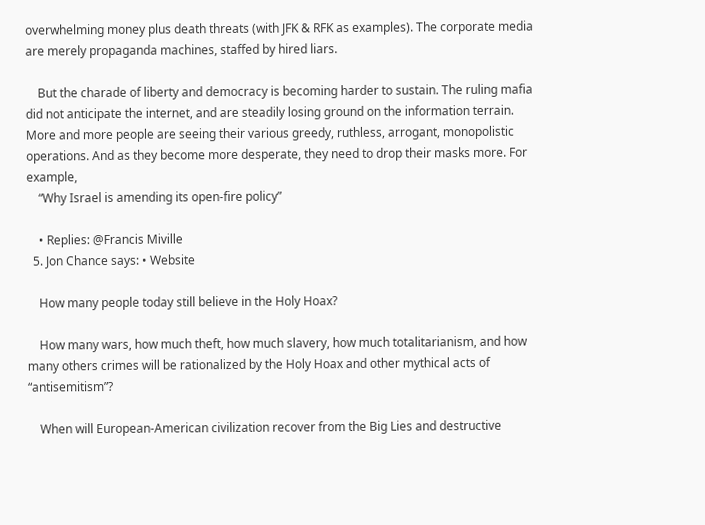overwhelming money plus death threats (with JFK & RFK as examples). The corporate media are merely propaganda machines, staffed by hired liars.

    But the charade of liberty and democracy is becoming harder to sustain. The ruling mafia did not anticipate the internet, and are steadily losing ground on the information terrain. More and more people are seeing their various greedy, ruthless, arrogant, monopolistic operations. And as they become more desperate, they need to drop their masks more. For example,
    “Why Israel is amending its open-fire policy”

    • Replies: @Francis Miville
  5. Jon Chance says: • Website

    How many people today still believe in the Holy Hoax?

    How many wars, how much theft, how much slavery, how much totalitarianism, and how many others crimes will be rationalized by the Holy Hoax and other mythical acts of “antisemitism”?

    When will European-American civilization recover from the Big Lies and destructive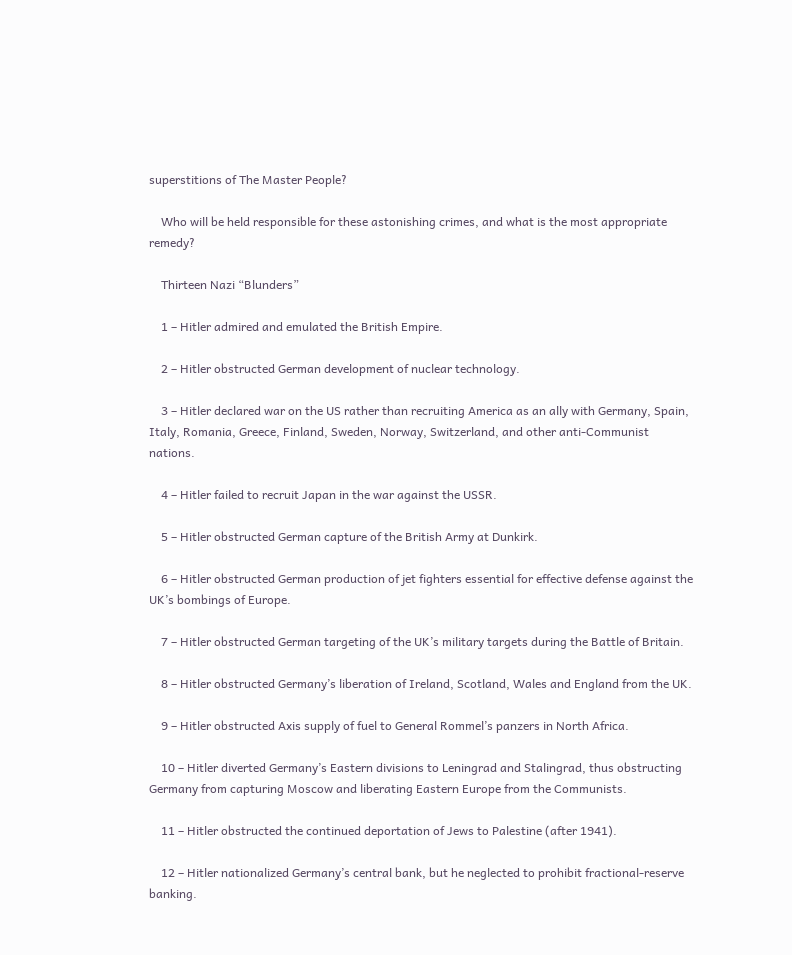superstitions of The Master People?

    Who will be held responsible for these astonishing crimes, and what is the most appropriate remedy?

    Thirteen Nazi “Blunders”

    1 – Hitler admired and emulated the British Empire.

    2 – Hitler obstructed German development of nuclear technology.

    3 – Hitler declared war on the US rather than recruiting America as an ally with Germany, Spain, Italy, Romania, Greece, Finland, Sweden, Norway, Switzerland, and other anti-Communist nations.

    4 – Hitler failed to recruit Japan in the war against the USSR.

    5 – Hitler obstructed German capture of the British Army at Dunkirk.

    6 – Hitler obstructed German production of jet fighters essential for effective defense against the UK’s bombings of Europe.

    7 – Hitler obstructed German targeting of the UK’s military targets during the Battle of Britain.

    8 – Hitler obstructed Germany’s liberation of Ireland, Scotland, Wales and England from the UK.

    9 – Hitler obstructed Axis supply of fuel to General Rommel’s panzers in North Africa.

    10 – Hitler diverted Germany’s Eastern divisions to Leningrad and Stalingrad, thus obstructing Germany from capturing Moscow and liberating Eastern Europe from the Communists.

    11 – Hitler obstructed the continued deportation of Jews to Palestine (after 1941).

    12 – Hitler nationalized Germany’s central bank, but he neglected to prohibit fractional-reserve banking.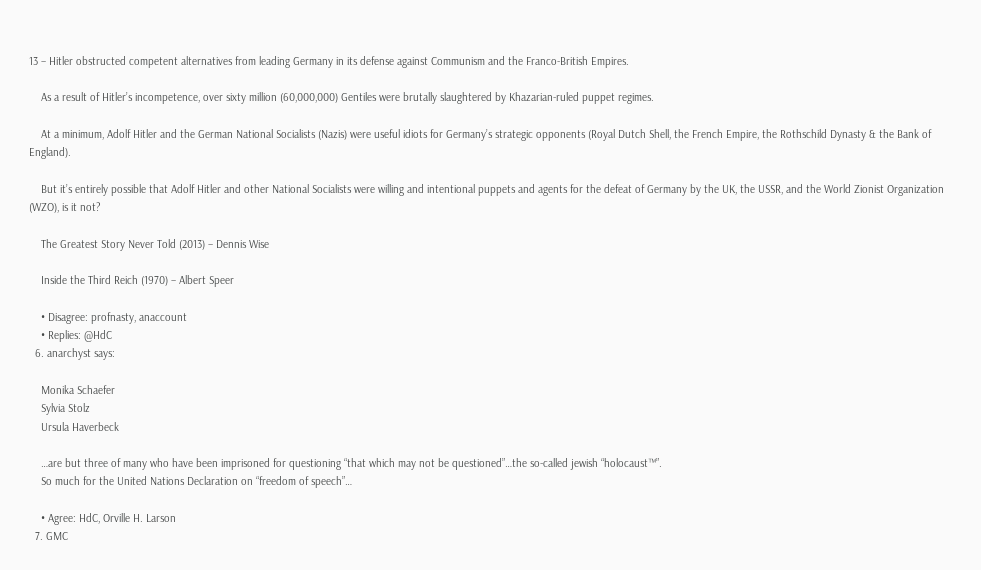13 – Hitler obstructed competent alternatives from leading Germany in its defense against Communism and the Franco-British Empires.

    As a result of Hitler’s incompetence, over sixty million (60,000,000) Gentiles were brutally slaughtered by Khazarian-ruled puppet regimes.

    At a minimum, Adolf Hitler and the German National Socialists (Nazis) were useful idiots for Germany’s strategic opponents (Royal Dutch Shell, the French Empire, the Rothschild Dynasty & the Bank of England).

    But it’s entirely possible that Adolf Hitler and other National Socialists were willing and intentional puppets and agents for the defeat of Germany by the UK, the USSR, and the World Zionist Organization (WZO), is it not?

    The Greatest Story Never Told (2013) – Dennis Wise

    Inside the Third Reich (1970) – Albert Speer

    • Disagree: profnasty, anaccount
    • Replies: @HdC
  6. anarchyst says:

    Monika Schaefer
    Sylvia Stolz
    Ursula Haverbeck

    …are but three of many who have been imprisoned for questioning “that which may not be questioned”…the so-called jewish “holocaust™”.
    So much for the United Nations Declaration on “freedom of speech”…

    • Agree: HdC, Orville H. Larson
  7. GMC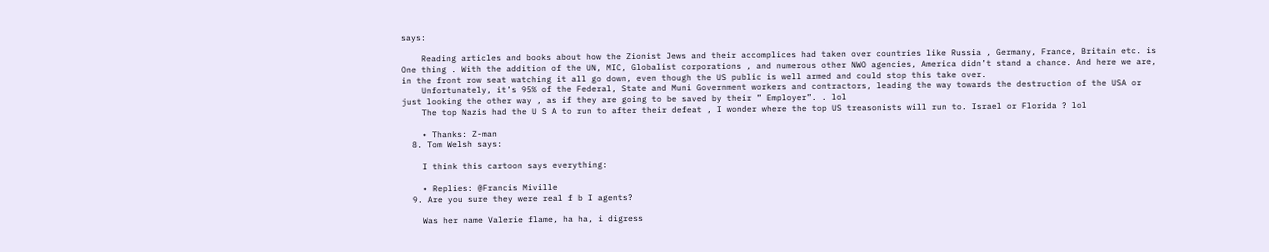says:

    Reading articles and books about how the Zionist Jews and their accomplices had taken over countries like Russia , Germany, France, Britain etc. is One thing . With the addition of the UN, MIC, Globalist corporations , and numerous other NWO agencies, America didn’t stand a chance. And here we are, in the front row seat watching it all go down, even though the US public is well armed and could stop this take over.
    Unfortunately, it’s 95% of the Federal, State and Muni Government workers and contractors, leading the way towards the destruction of the USA or just looking the other way , as if they are going to be saved by their ” Employer”. . lol
    The top Nazis had the U S A to run to after their defeat , I wonder where the top US treasonists will run to. Israel or Florida ? lol

    • Thanks: Z-man
  8. Tom Welsh says:

    I think this cartoon says everything:

    • Replies: @Francis Miville
  9. Are you sure they were real f b I agents?

    Was her name Valerie flame, ha ha, i digress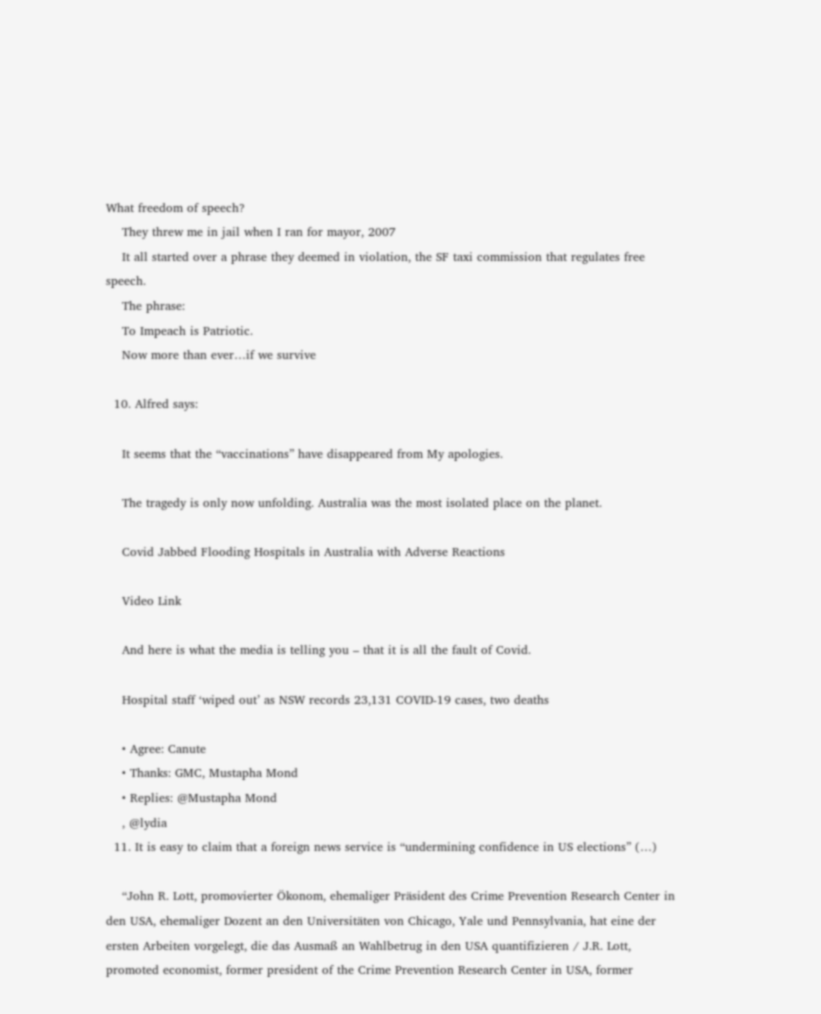What freedom of speech?
    They threw me in jail when I ran for mayor, 2007
    It all started over a phrase they deemed in violation, the SF taxi commission that regulates free speech.
    The phrase:
    To Impeach is Patriotic.
    Now more than ever…if we survive

  10. Alfred says:

    It seems that the “vaccinations” have disappeared from My apologies.

    The tragedy is only now unfolding. Australia was the most isolated place on the planet.

    Covid Jabbed Flooding Hospitals in Australia with Adverse Reactions

    Video Link

    And here is what the media is telling you – that it is all the fault of Covid.

    Hospital staff ‘wiped out’ as NSW records 23,131 COVID-19 cases, two deaths

    • Agree: Canute
    • Thanks: GMC, Mustapha Mond
    • Replies: @Mustapha Mond
    , @lydia
  11. It is easy to claim that a foreign news service is “undermining confidence in US elections” (…)

    “John R. Lott, promovierter Ökonom, ehemaliger Präsident des Crime Prevention Research Center in den USA, ehemaliger Dozent an den Universitäten von Chicago, Yale und Pennsylvania, hat eine der ersten Arbeiten vorgelegt, die das Ausmaß an Wahlbetrug in den USA quantifizieren / J.R. Lott, promoted economist, former president of the Crime Prevention Research Center in USA, former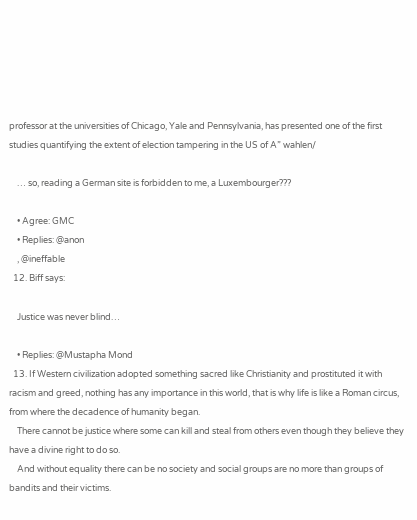professor at the universities of Chicago, Yale and Pennsylvania, has presented one of the first studies quantifying the extent of election tampering in the US of A” wahlen/

    … so, reading a German site is forbidden to me, a Luxembourger???

    • Agree: GMC
    • Replies: @anon
    , @ineffable
  12. Biff says:

    Justice was never blind…

    • Replies: @Mustapha Mond
  13. If Western civilization adopted something sacred like Christianity and prostituted it with racism and greed, nothing has any importance in this world, that is why life is like a Roman circus, from where the decadence of humanity began.
    There cannot be justice where some can kill and steal from others even though they believe they have a divine right to do so.
    And without equality there can be no society and social groups are no more than groups of bandits and their victims.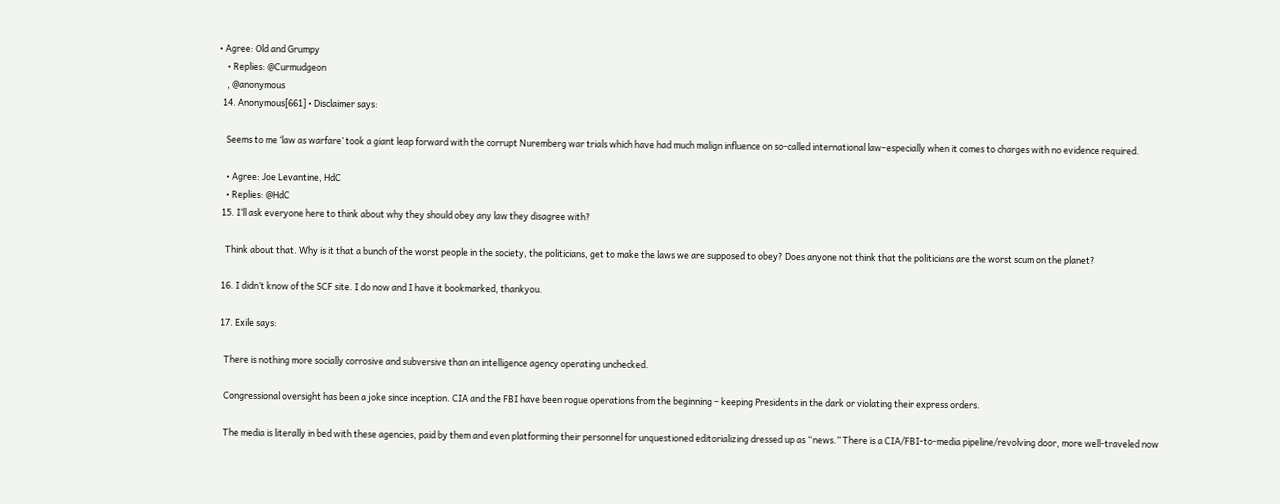• Agree: Old and Grumpy
    • Replies: @Curmudgeon
    , @anonymous
  14. Anonymous[661] • Disclaimer says:

    Seems to me ‘law as warfare’ took a giant leap forward with the corrupt Nuremberg war trials which have had much malign influence on so-called international law–especially when it comes to charges with no evidence required.

    • Agree: Joe Levantine, HdC
    • Replies: @HdC
  15. I’ll ask everyone here to think about why they should obey any law they disagree with?

    Think about that. Why is it that a bunch of the worst people in the society, the politicians, get to make the laws we are supposed to obey? Does anyone not think that the politicians are the worst scum on the planet?

  16. I didn’t know of the SCF site. I do now and I have it bookmarked, thankyou.

  17. Exile says:

    There is nothing more socially corrosive and subversive than an intelligence agency operating unchecked.

    Congressional oversight has been a joke since inception. CIA and the FBI have been rogue operations from the beginning – keeping Presidents in the dark or violating their express orders.

    The media is literally in bed with these agencies, paid by them and even platforming their personnel for unquestioned editorializing dressed up as “news.” There is a CIA/FBI-to-media pipeline/revolving door, more well-traveled now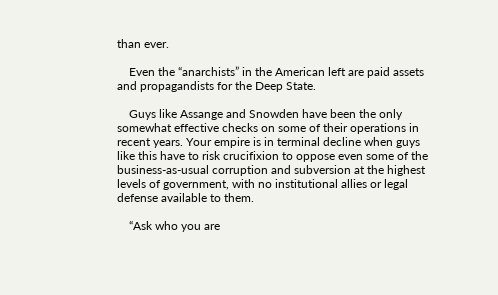than ever.

    Even the “anarchists” in the American left are paid assets and propagandists for the Deep State.

    Guys like Assange and Snowden have been the only somewhat effective checks on some of their operations in recent years. Your empire is in terminal decline when guys like this have to risk crucifixion to oppose even some of the business-as-usual corruption and subversion at the highest levels of government, with no institutional allies or legal defense available to them.

    “Ask who you are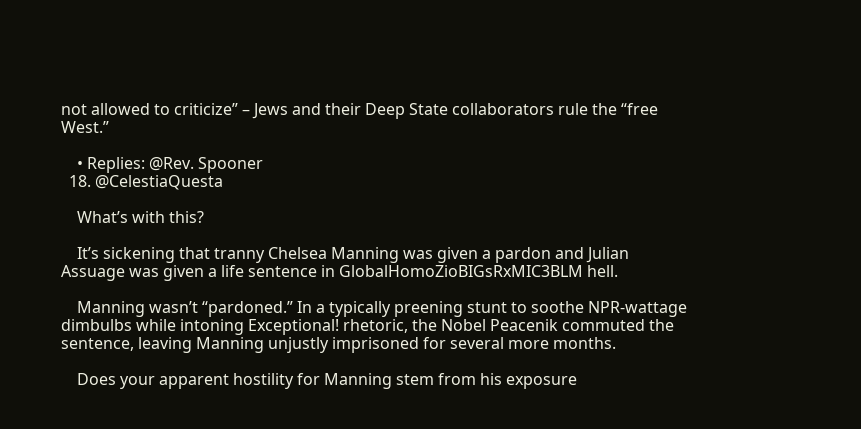not allowed to criticize” – Jews and their Deep State collaborators rule the “free West.”

    • Replies: @Rev. Spooner
  18. @CelestiaQuesta

    What’s with this?

    It’s sickening that tranny Chelsea Manning was given a pardon and Julian Assuage was given a life sentence in GlobalHomoZioBIGsRxMIC3BLM hell.

    Manning wasn’t “pardoned.” In a typically preening stunt to soothe NPR-wattage dimbulbs while intoning Exceptional! rhetoric, the Nobel Peacenik commuted the sentence, leaving Manning unjustly imprisoned for several more months.

    Does your apparent hostility for Manning stem from his exposure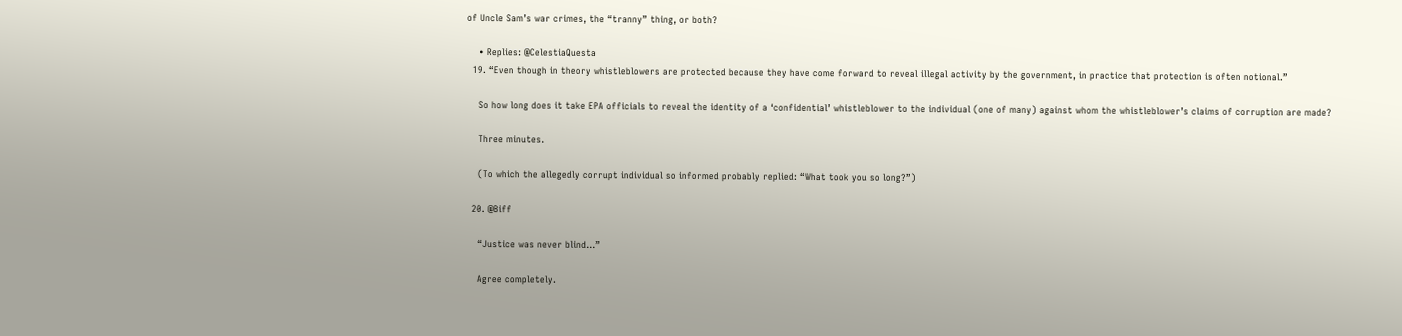of Uncle Sam’s war crimes, the “tranny” thing, or both?

    • Replies: @CelestiaQuesta
  19. “Even though in theory whistleblowers are protected because they have come forward to reveal illegal activity by the government, in practice that protection is often notional.”

    So how long does it take EPA officials to reveal the identity of a ‘confidential’ whistleblower to the individual (one of many) against whom the whistleblower’s claims of corruption are made?

    Three minutes.

    (To which the allegedly corrupt individual so informed probably replied: “What took you so long?”)

  20. @Biff

    “Justice was never blind…”

    Agree completely.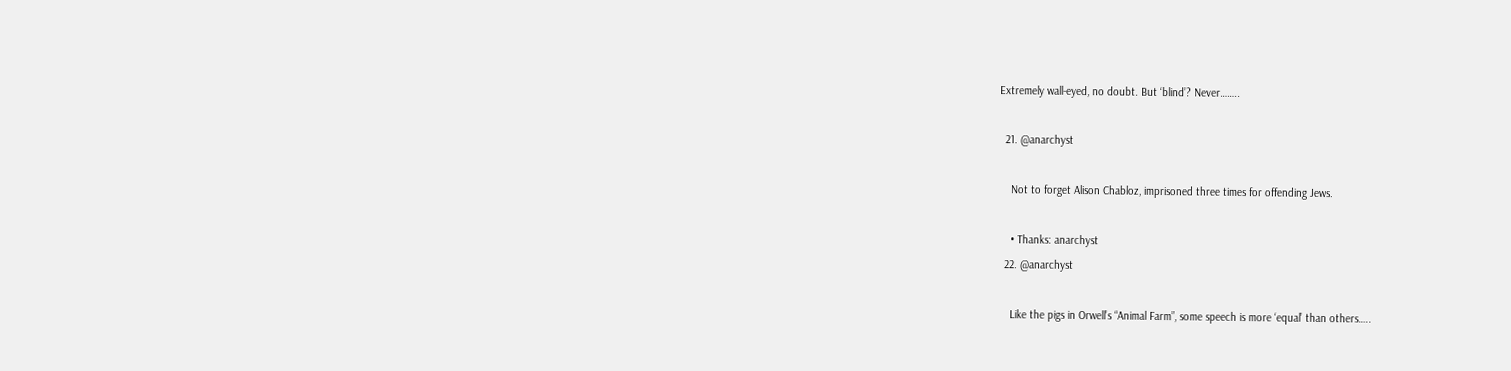Extremely wall-eyed, no doubt. But ‘blind’? Never……..

  21. @anarchyst

    Not to forget Alison Chabloz, imprisoned three times for offending Jews.

    • Thanks: anarchyst
  22. @anarchyst

    Like the pigs in Orwell’s “Animal Farm”, some speech is more ‘equal’ than others…..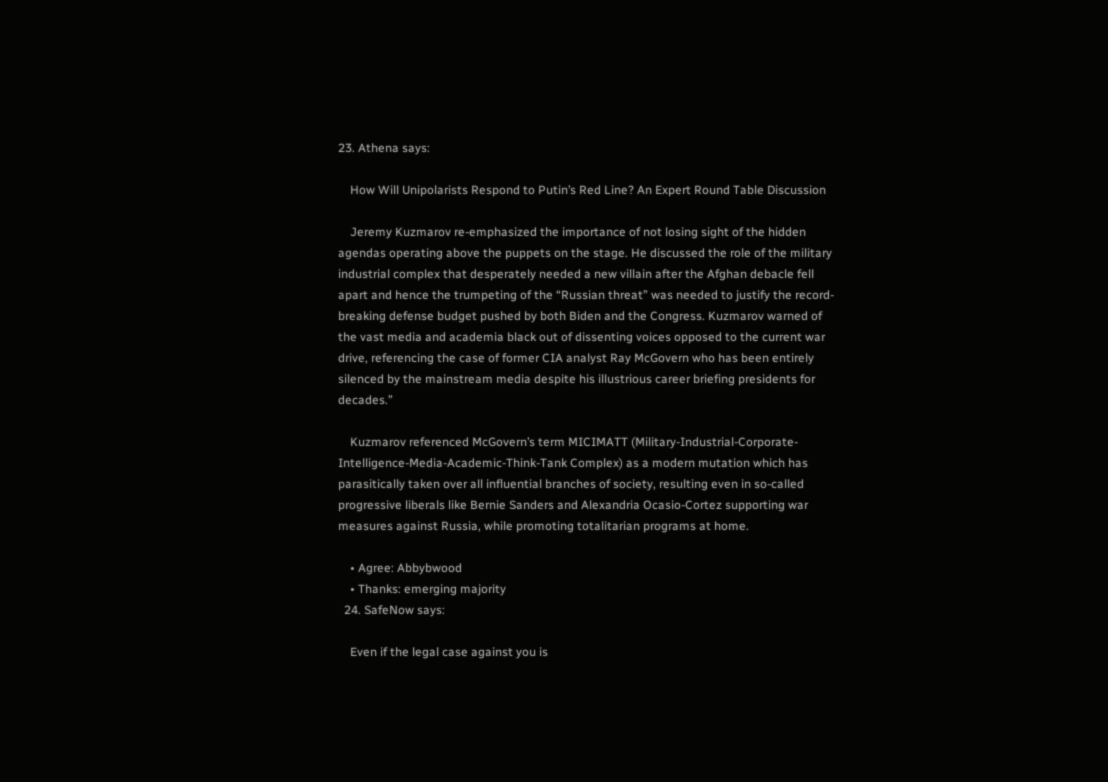23. Athena says:

    How Will Unipolarists Respond to Putin’s Red Line? An Expert Round Table Discussion

    Jeremy Kuzmarov re-emphasized the importance of not losing sight of the hidden agendas operating above the puppets on the stage. He discussed the role of the military industrial complex that desperately needed a new villain after the Afghan debacle fell apart and hence the trumpeting of the “Russian threat” was needed to justify the record-breaking defense budget pushed by both Biden and the Congress. Kuzmarov warned of the vast media and academia black out of dissenting voices opposed to the current war drive, referencing the case of former CIA analyst Ray McGovern who has been entirely silenced by the mainstream media despite his illustrious career briefing presidents for decades.”

    Kuzmarov referenced McGovern’s term MICIMATT (Military-Industrial-Corporate-Intelligence-Media-Academic-Think-Tank Complex) as a modern mutation which has parasitically taken over all influential branches of society, resulting even in so-called progressive liberals like Bernie Sanders and Alexandria Ocasio-Cortez supporting war measures against Russia, while promoting totalitarian programs at home.

    • Agree: Abbybwood
    • Thanks: emerging majority
  24. SafeNow says:

    Even if the legal case against you is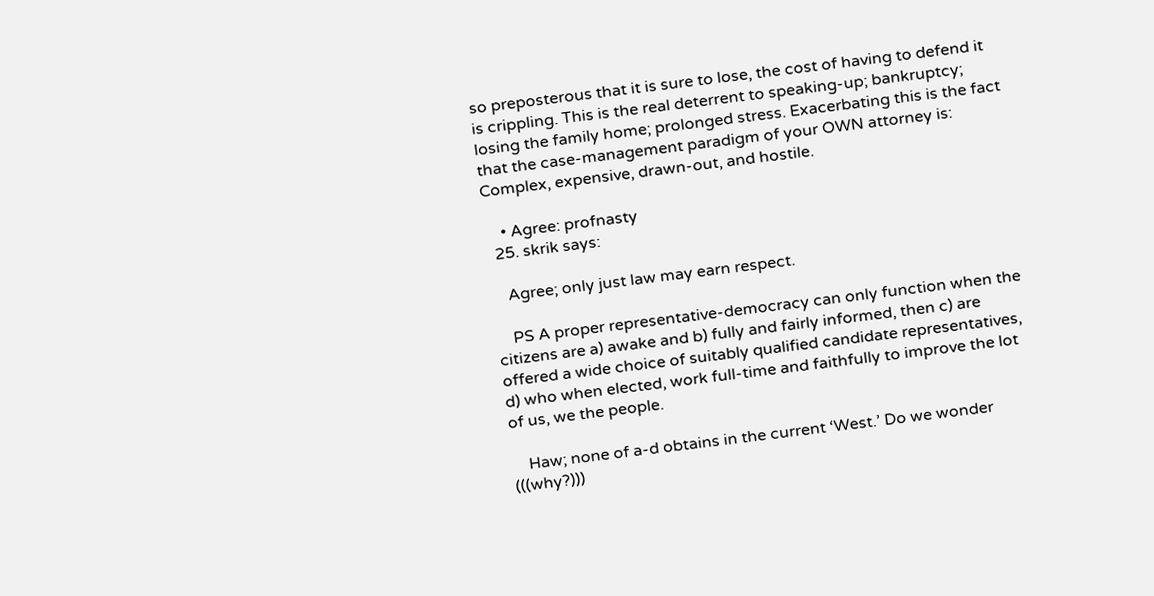so preposterous that it is sure to lose, the cost of having to defend it is crippling. This is the real deterrent to speaking-up; bankruptcy; losing the family home; prolonged stress. Exacerbating this is the fact that the case-management paradigm of your OWN attorney is: Complex, expensive, drawn-out, and hostile.

    • Agree: profnasty
  25. skrik says:

    Agree; only just law may earn respect.

    PS A proper representative-democracy can only function when the citizens are a) awake and b) fully and fairly informed, then c) are offered a wide choice of suitably qualified candidate representatives, d) who when elected, work full-time and faithfully to improve the lot of us, we the people.

    Haw; none of a-d obtains in the current ‘West.’ Do we wonder (((why?)))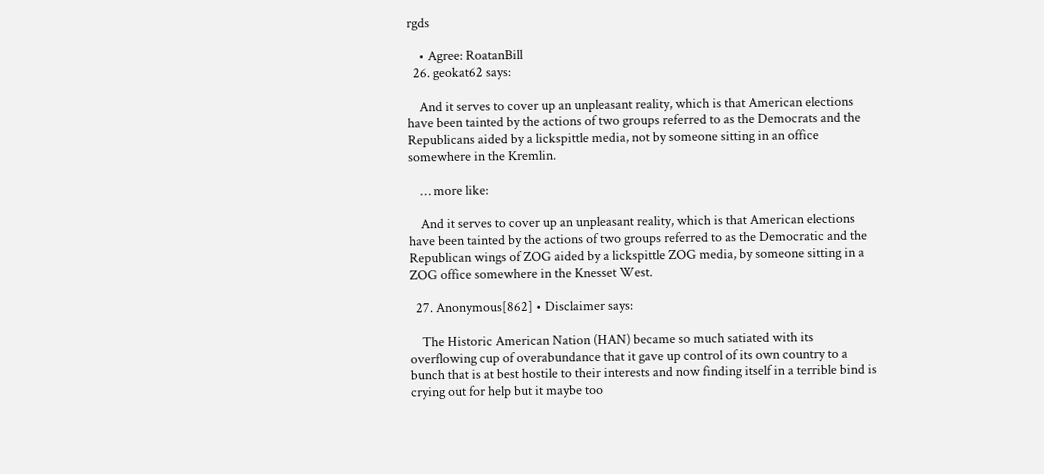rgds

    • Agree: RoatanBill
  26. geokat62 says:

    And it serves to cover up an unpleasant reality, which is that American elections have been tainted by the actions of two groups referred to as the Democrats and the Republicans aided by a lickspittle media, not by someone sitting in an office somewhere in the Kremlin.

    … more like:

    And it serves to cover up an unpleasant reality, which is that American elections have been tainted by the actions of two groups referred to as the Democratic and the Republican wings of ZOG aided by a lickspittle ZOG media, by someone sitting in a ZOG office somewhere in the Knesset West.

  27. Anonymous[862] • Disclaimer says:

    The Historic American Nation (HAN) became so much satiated with its overflowing cup of overabundance that it gave up control of its own country to a bunch that is at best hostile to their interests and now finding itself in a terrible bind is crying out for help but it maybe too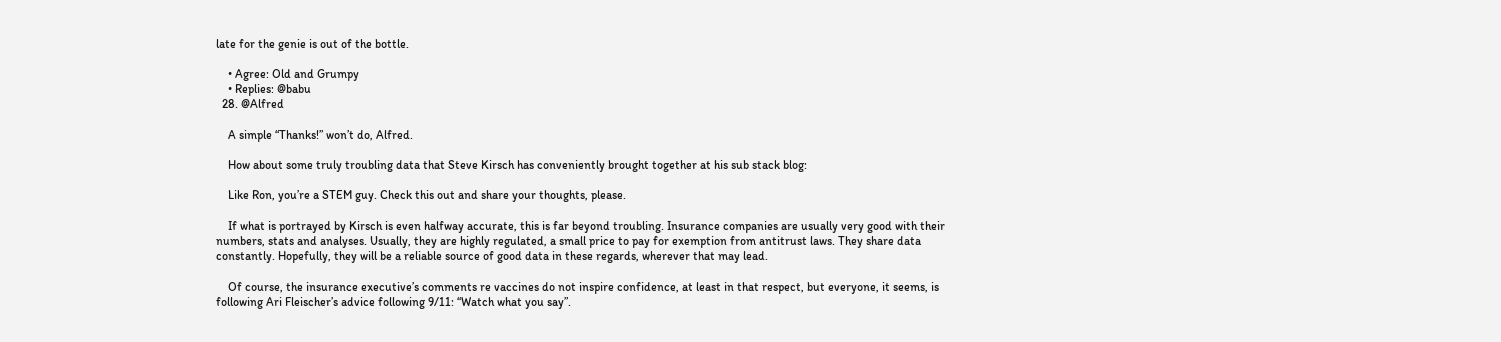late for the genie is out of the bottle.

    • Agree: Old and Grumpy
    • Replies: @babu
  28. @Alfred

    A simple “Thanks!” won’t do, Alfred.

    How about some truly troubling data that Steve Kirsch has conveniently brought together at his sub stack blog:

    Like Ron, you’re a STEM guy. Check this out and share your thoughts, please.

    If what is portrayed by Kirsch is even halfway accurate, this is far beyond troubling. Insurance companies are usually very good with their numbers, stats and analyses. Usually, they are highly regulated, a small price to pay for exemption from antitrust laws. They share data constantly. Hopefully, they will be a reliable source of good data in these regards, wherever that may lead.

    Of course, the insurance executive’s comments re vaccines do not inspire confidence, at least in that respect, but everyone, it seems, is following Ari Fleischer’s advice following 9/11: “Watch what you say”.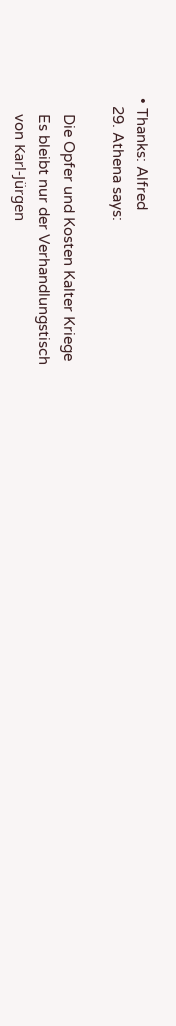• Thanks: Alfred
  29. Athena says:

    Die Opfer und Kosten Kalter Kriege
    Es bleibt nur der Verhandlungstisch
    von Karl-Jürgen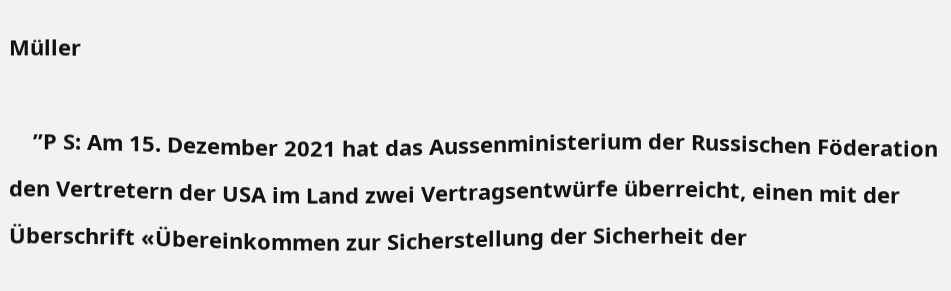Müller

    ”P S: Am 15. Dezember 2021 hat das Aussenministerium der Russischen Föderation den Vertretern der USA im Land zwei Vertragsentwürfe überreicht, einen mit der Überschrift «Übereinkommen zur Sicherstellung der Sicherheit der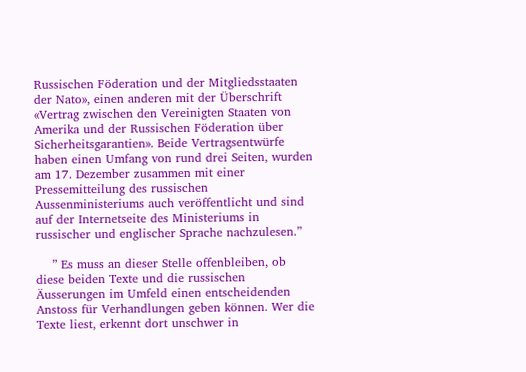Russischen Föderation und der Mitgliedsstaaten der Nato», einen anderen mit der Überschrift «Vertrag zwischen den Vereinigten Staaten von Amerika und der Russischen Föderation über Sicherheitsgarantien». Beide Vertragsentwürfe haben einen Umfang von rund drei Seiten, wurden am 17. Dezember zusammen mit einer Pressemitteilung des russischen Aussenministeriums auch veröffentlicht und sind auf der Internetseite des Ministeriums in russischer und englischer Sprache nachzulesen.”

    ” Es muss an dieser Stelle offenbleiben, ob diese beiden Texte und die russischen Äusserungen im Umfeld einen entscheidenden Anstoss für Verhandlungen geben können. Wer die Texte liest, erkennt dort unschwer in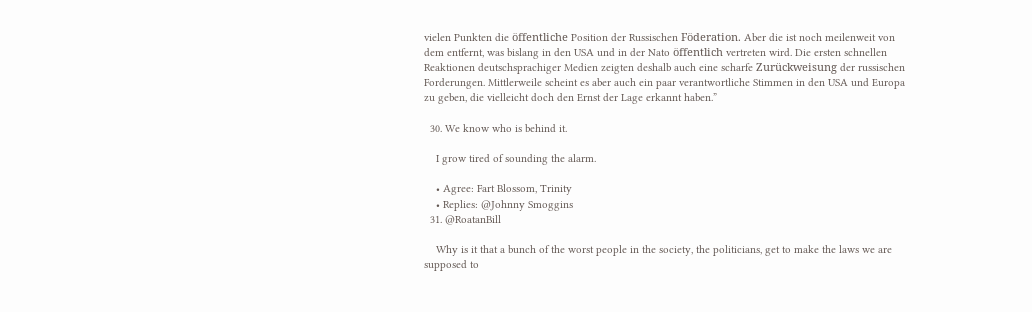vielen Punkten die öffentliche Position der Russischen Föderation. Aber die ist noch meilenweit von dem entfernt, was bislang in den USA und in der Nato öffentlich vertreten wird. Die ersten schnellen Reaktionen deutschsprachiger Medien zeigten deshalb auch eine scharfe Zurückweisung der russischen Forderungen. Mittlerweile scheint es aber auch ein paar verantwortliche Stimmen in den USA und Europa zu geben, die vielleicht doch den Ernst der Lage erkannt haben.”

  30. We know who is behind it.

    I grow tired of sounding the alarm.

    • Agree: Fart Blossom, Trinity
    • Replies: @Johnny Smoggins
  31. @RoatanBill

    Why is it that a bunch of the worst people in the society, the politicians, get to make the laws we are supposed to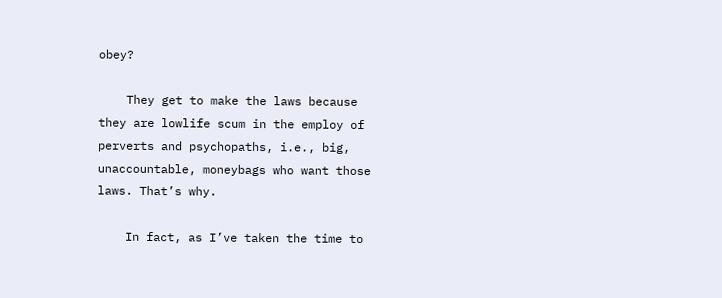obey?

    They get to make the laws because they are lowlife scum in the employ of perverts and psychopaths, i.e., big, unaccountable, moneybags who want those laws. That’s why.

    In fact, as I’ve taken the time to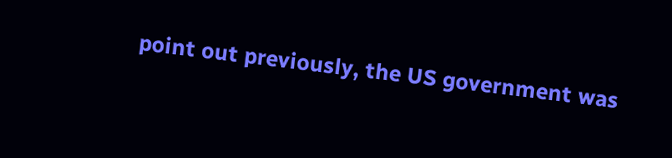point out previously, the US government was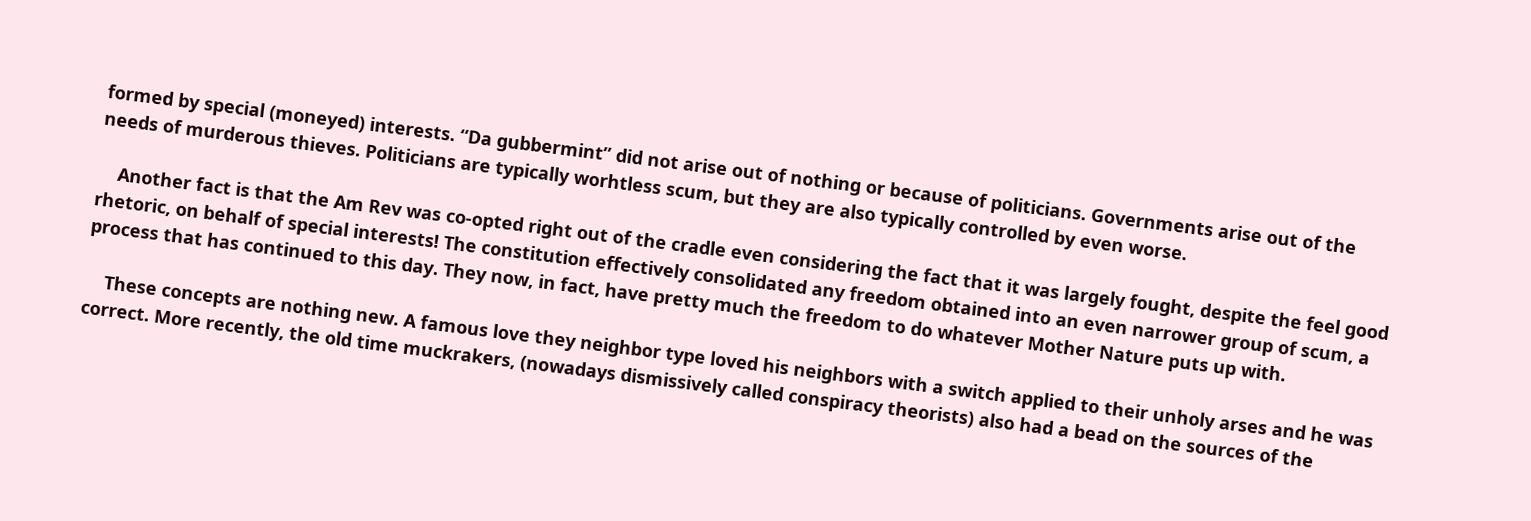formed by special (moneyed) interests. “Da gubbermint” did not arise out of nothing or because of politicians. Governments arise out of the needs of murderous thieves. Politicians are typically worhtless scum, but they are also typically controlled by even worse.

    Another fact is that the Am Rev was co-opted right out of the cradle even considering the fact that it was largely fought, despite the feel good rhetoric, on behalf of special interests! The constitution effectively consolidated any freedom obtained into an even narrower group of scum, a process that has continued to this day. They now, in fact, have pretty much the freedom to do whatever Mother Nature puts up with.

    These concepts are nothing new. A famous love they neighbor type loved his neighbors with a switch applied to their unholy arses and he was correct. More recently, the old time muckrakers, (nowadays dismissively called conspiracy theorists) also had a bead on the sources of the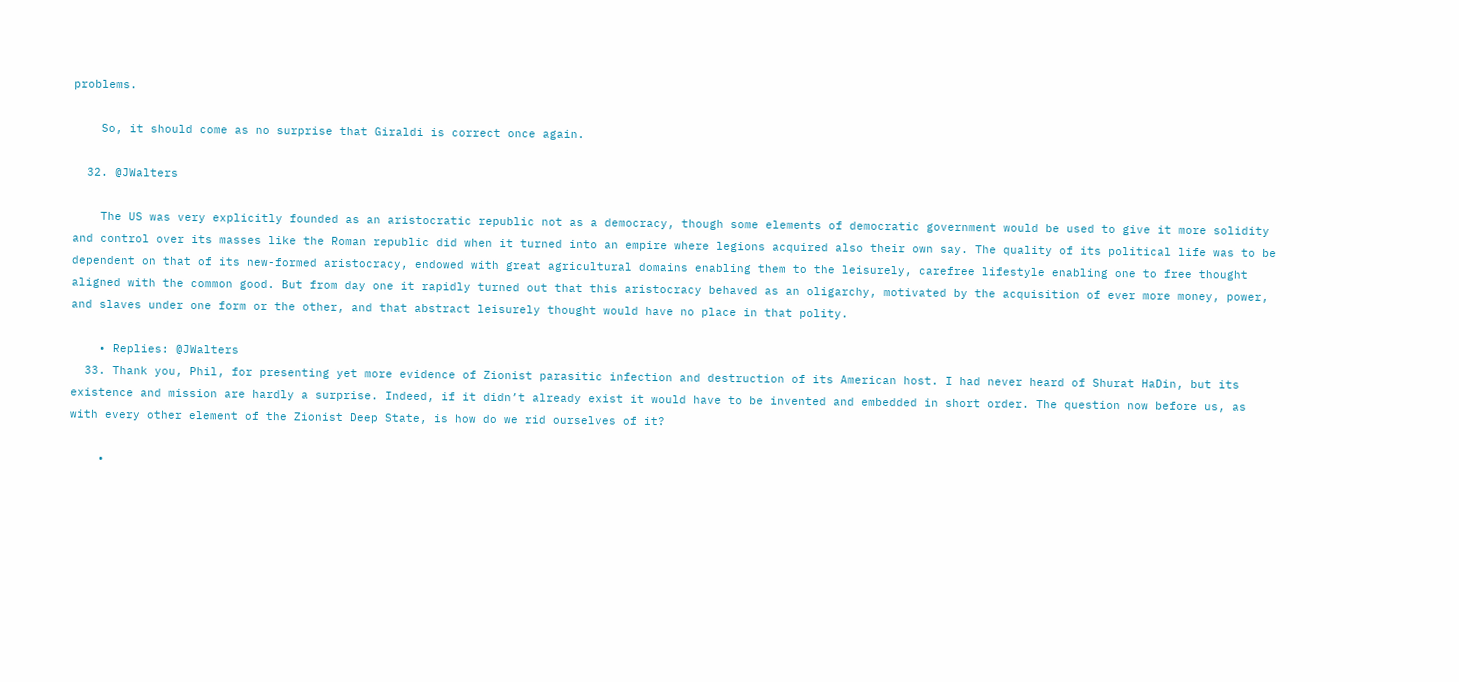problems.

    So, it should come as no surprise that Giraldi is correct once again.

  32. @JWalters

    The US was very explicitly founded as an aristocratic republic not as a democracy, though some elements of democratic government would be used to give it more solidity and control over its masses like the Roman republic did when it turned into an empire where legions acquired also their own say. The quality of its political life was to be dependent on that of its new-formed aristocracy, endowed with great agricultural domains enabling them to the leisurely, carefree lifestyle enabling one to free thought aligned with the common good. But from day one it rapidly turned out that this aristocracy behaved as an oligarchy, motivated by the acquisition of ever more money, power, and slaves under one form or the other, and that abstract leisurely thought would have no place in that polity.

    • Replies: @JWalters
  33. Thank you, Phil, for presenting yet more evidence of Zionist parasitic infection and destruction of its American host. I had never heard of Shurat HaDin, but its existence and mission are hardly a surprise. Indeed, if it didn’t already exist it would have to be invented and embedded in short order. The question now before us, as with every other element of the Zionist Deep State, is how do we rid ourselves of it?

    •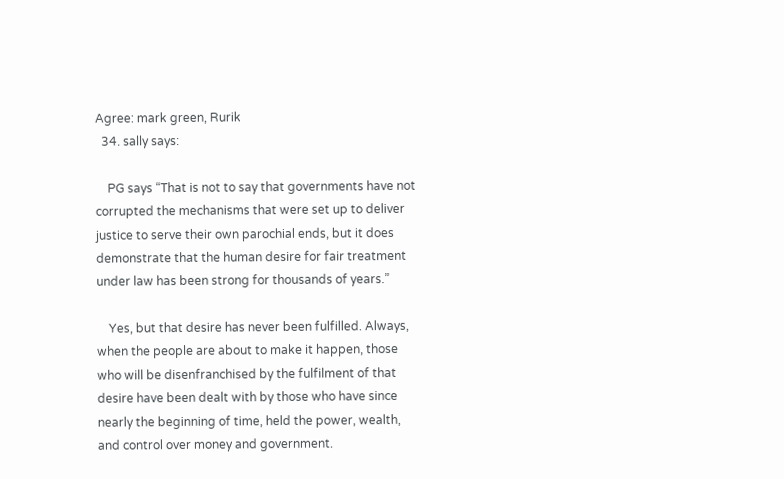Agree: mark green, Rurik
  34. sally says:

    PG says “That is not to say that governments have not corrupted the mechanisms that were set up to deliver justice to serve their own parochial ends, but it does demonstrate that the human desire for fair treatment under law has been strong for thousands of years.”

    Yes, but that desire has never been fulfilled. Always, when the people are about to make it happen, those who will be disenfranchised by the fulfilment of that desire have been dealt with by those who have since nearly the beginning of time, held the power, wealth, and control over money and government.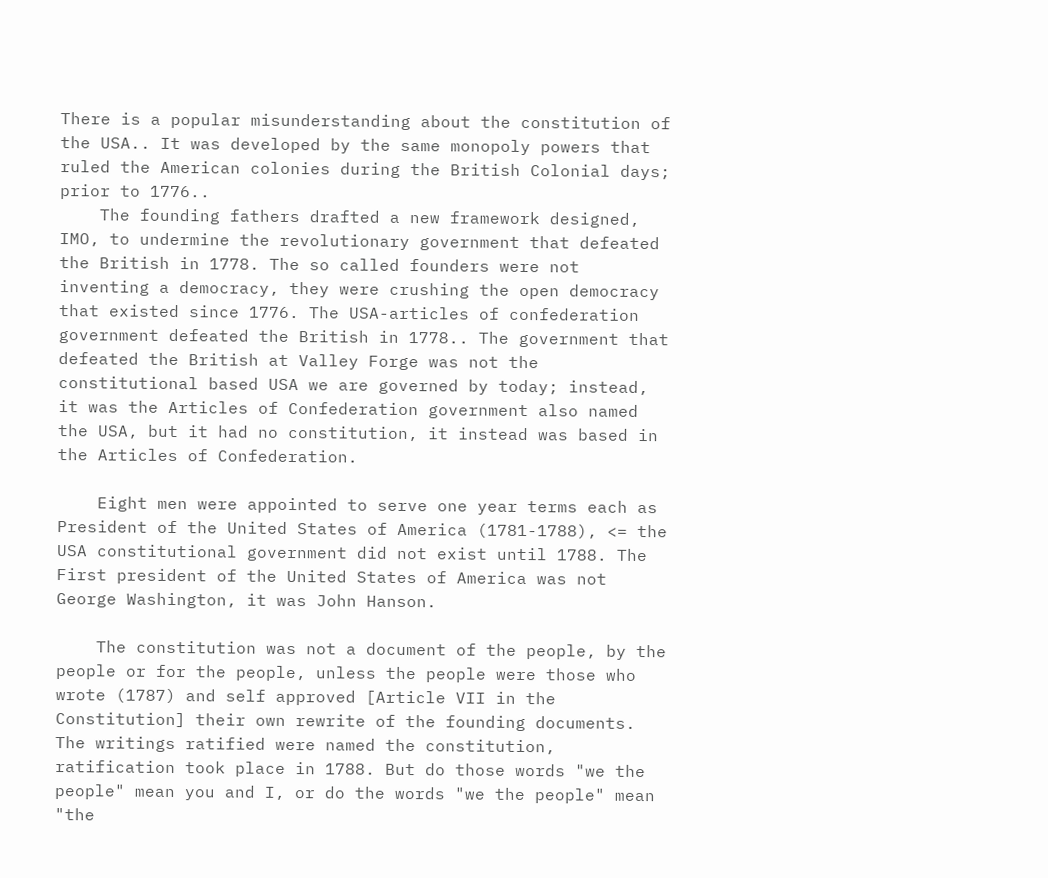There is a popular misunderstanding about the constitution of the USA.. It was developed by the same monopoly powers that ruled the American colonies during the British Colonial days; prior to 1776..
    The founding fathers drafted a new framework designed, IMO, to undermine the revolutionary government that defeated the British in 1778. The so called founders were not inventing a democracy, they were crushing the open democracy that existed since 1776. The USA-articles of confederation government defeated the British in 1778.. The government that defeated the British at Valley Forge was not the constitutional based USA we are governed by today; instead, it was the Articles of Confederation government also named the USA, but it had no constitution, it instead was based in the Articles of Confederation.

    Eight men were appointed to serve one year terms each as President of the United States of America (1781-1788), <= the USA constitutional government did not exist until 1788. The First president of the United States of America was not George Washington, it was John Hanson.

    The constitution was not a document of the people, by the people or for the people, unless the people were those who wrote (1787) and self approved [Article VII in the Constitution] their own rewrite of the founding documents. The writings ratified were named the constitution, ratification took place in 1788. But do those words "we the people" mean you and I, or do the words "we the people" mean "the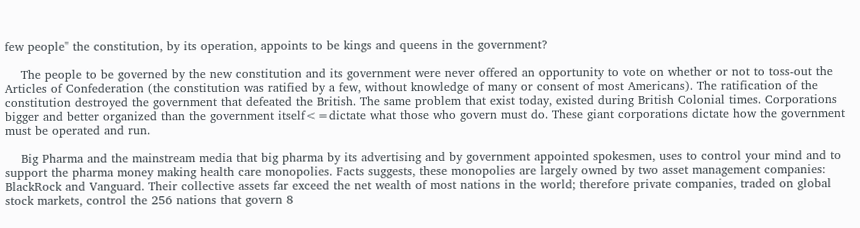few people" the constitution, by its operation, appoints to be kings and queens in the government?

    The people to be governed by the new constitution and its government were never offered an opportunity to vote on whether or not to toss-out the Articles of Confederation (the constitution was ratified by a few, without knowledge of many or consent of most Americans). The ratification of the constitution destroyed the government that defeated the British. The same problem that exist today, existed during British Colonial times. Corporations bigger and better organized than the government itself<=dictate what those who govern must do. These giant corporations dictate how the government must be operated and run.

    Big Pharma and the mainstream media that big pharma by its advertising and by government appointed spokesmen, uses to control your mind and to support the pharma money making health care monopolies. Facts suggests, these monopolies are largely owned by two asset management companies: BlackRock and Vanguard. Their collective assets far exceed the net wealth of most nations in the world; therefore private companies, traded on global stock markets, control the 256 nations that govern 8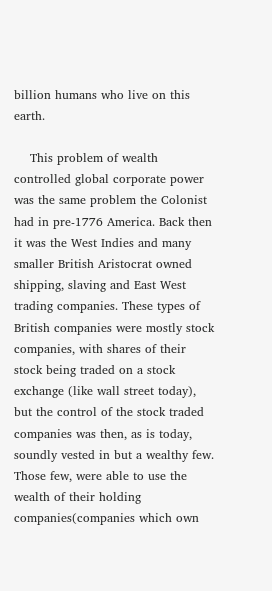billion humans who live on this earth.

    This problem of wealth controlled global corporate power was the same problem the Colonist had in pre-1776 America. Back then it was the West Indies and many smaller British Aristocrat owned shipping, slaving and East West trading companies. These types of British companies were mostly stock companies, with shares of their stock being traded on a stock exchange (like wall street today), but the control of the stock traded companies was then, as is today, soundly vested in but a wealthy few. Those few, were able to use the wealth of their holding companies(companies which own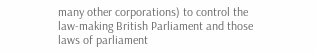many other corporations) to control the law-making British Parliament and those laws of parliament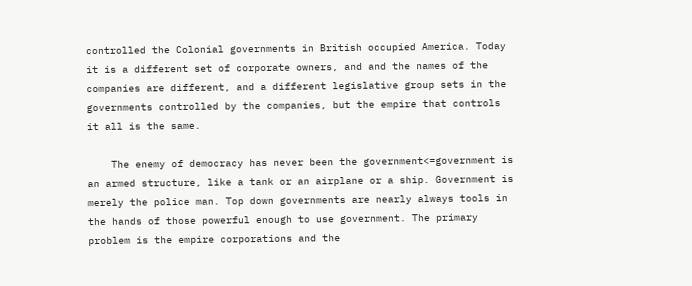controlled the Colonial governments in British occupied America. Today it is a different set of corporate owners, and and the names of the companies are different, and a different legislative group sets in the governments controlled by the companies, but the empire that controls it all is the same.

    The enemy of democracy has never been the government<=government is an armed structure, like a tank or an airplane or a ship. Government is merely the police man. Top down governments are nearly always tools in the hands of those powerful enough to use government. The primary problem is the empire corporations and the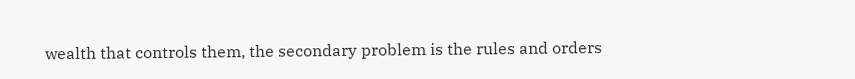wealth that controls them, the secondary problem is the rules and orders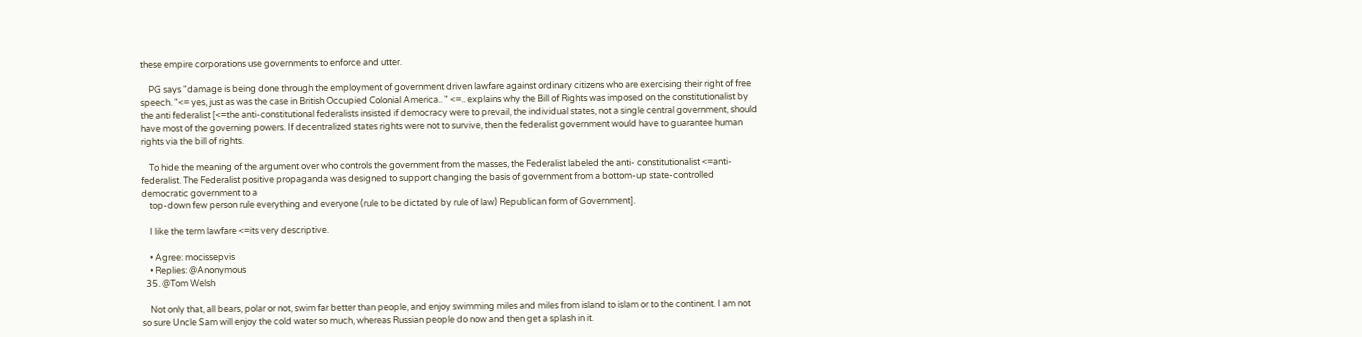these empire corporations use governments to enforce and utter.

    PG says "damage is being done through the employment of government driven lawfare against ordinary citizens who are exercising their right of free speech. "<= yes, just as was the case in British Occupied Colonial America.. " <=.. explains why the Bill of Rights was imposed on the constitutionalist by the anti federalist [<=the anti-constitutional federalists insisted if democracy were to prevail, the individual states, not a single central government, should have most of the governing powers. If decentralized states rights were not to survive, then the federalist government would have to guarantee human rights via the bill of rights.

    To hide the meaning of the argument over who controls the government from the masses, the Federalist labeled the anti- constitutionalist <=anti-federalist. The Federalist positive propaganda was designed to support changing the basis of government from a bottom-up state-controlled democratic government to a
    top-down few person rule everything and everyone (rule to be dictated by rule of law) Republican form of Government].

    I like the term lawfare <=its very descriptive.

    • Agree: mocissepvis
    • Replies: @Anonymous
  35. @Tom Welsh

    Not only that, all bears, polar or not, swim far better than people, and enjoy swimming miles and miles from island to islam or to the continent. I am not so sure Uncle Sam will enjoy the cold water so much, whereas Russian people do now and then get a splash in it.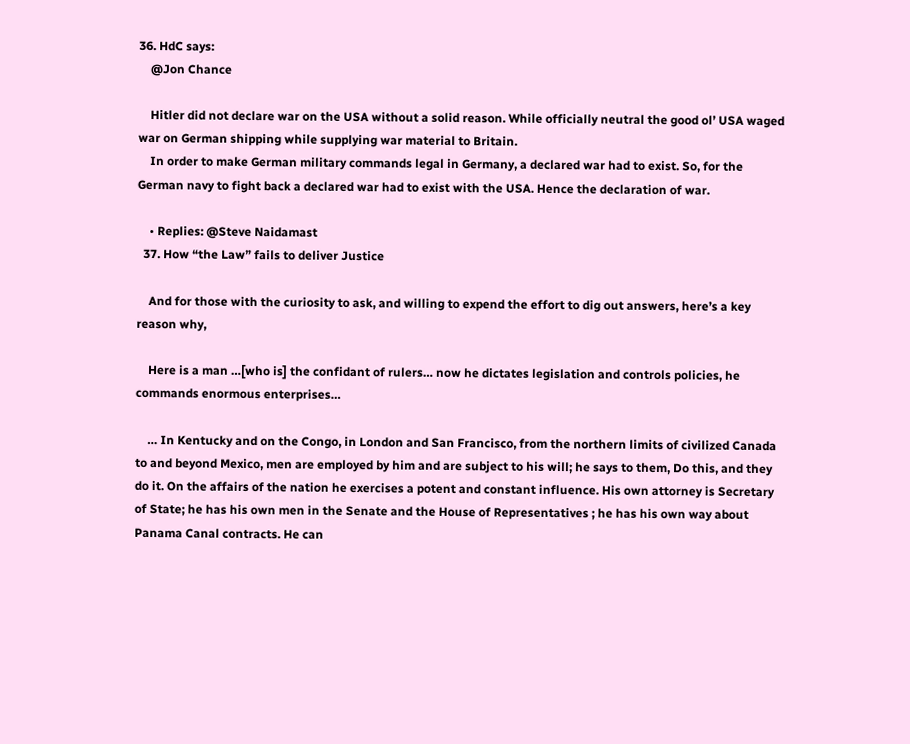36. HdC says:
    @Jon Chance

    Hitler did not declare war on the USA without a solid reason. While officially neutral the good ol’ USA waged war on German shipping while supplying war material to Britain.
    In order to make German military commands legal in Germany, a declared war had to exist. So, for the German navy to fight back a declared war had to exist with the USA. Hence the declaration of war.

    • Replies: @Steve Naidamast
  37. How “the Law” fails to deliver Justice

    And for those with the curiosity to ask, and willing to expend the effort to dig out answers, here’s a key reason why,

    Here is a man …[who is] the confidant of rulers… now he dictates legislation and controls policies, he commands enormous enterprises…

    … In Kentucky and on the Congo, in London and San Francisco, from the northern limits of civilized Canada to and beyond Mexico, men are employed by him and are subject to his will; he says to them, Do this, and they do it. On the affairs of the nation he exercises a potent and constant influence. His own attorney is Secretary of State; he has his own men in the Senate and the House of Representatives ; he has his own way about Panama Canal contracts. He can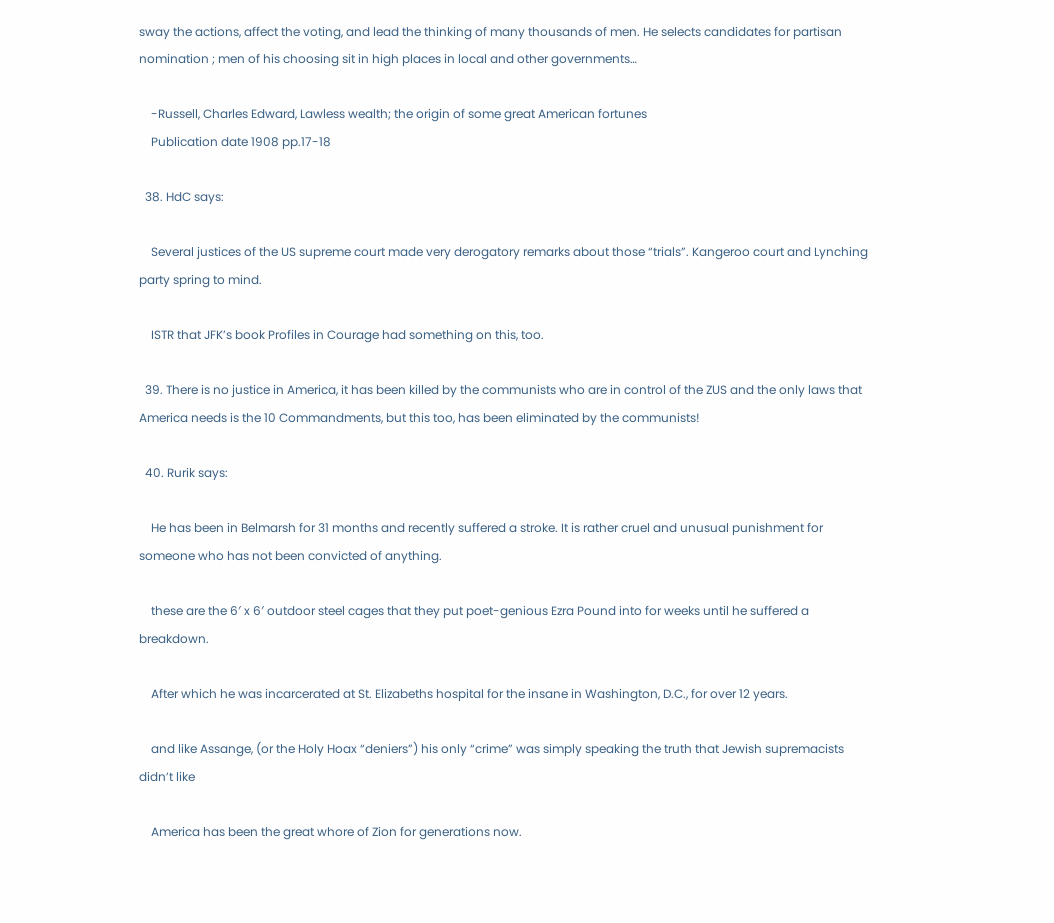sway the actions, affect the voting, and lead the thinking of many thousands of men. He selects candidates for partisan nomination ; men of his choosing sit in high places in local and other governments…

    -Russell, Charles Edward, Lawless wealth; the origin of some great American fortunes
    Publication date 1908 pp.17-18

  38. HdC says:

    Several justices of the US supreme court made very derogatory remarks about those “trials”. Kangeroo court and Lynching party spring to mind.

    ISTR that JFK’s book Profiles in Courage had something on this, too.

  39. There is no justice in America, it has been killed by the communists who are in control of the ZUS and the only laws that America needs is the 10 Commandments, but this too, has been eliminated by the communists!

  40. Rurik says:

    He has been in Belmarsh for 31 months and recently suffered a stroke. It is rather cruel and unusual punishment for someone who has not been convicted of anything.

    these are the 6′ x 6′ outdoor steel cages that they put poet-genious Ezra Pound into for weeks until he suffered a breakdown.

    After which he was incarcerated at St. Elizabeths hospital for the insane in Washington, D.C., for over 12 years.

    and like Assange, (or the Holy Hoax “deniers”) his only “crime” was simply speaking the truth that Jewish supremacists didn’t like

    America has been the great whore of Zion for generations now.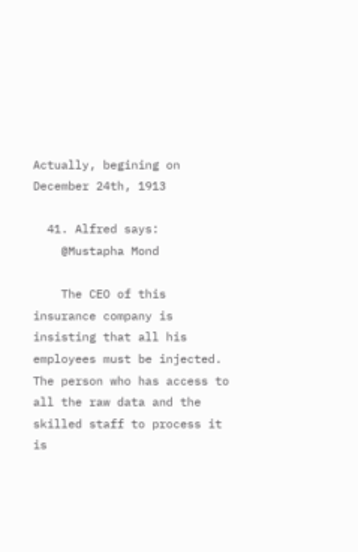Actually, begining on December 24th, 1913

  41. Alfred says:
    @Mustapha Mond

    The CEO of this insurance company is insisting that all his employees must be injected. The person who has access to all the raw data and the skilled staff to process it is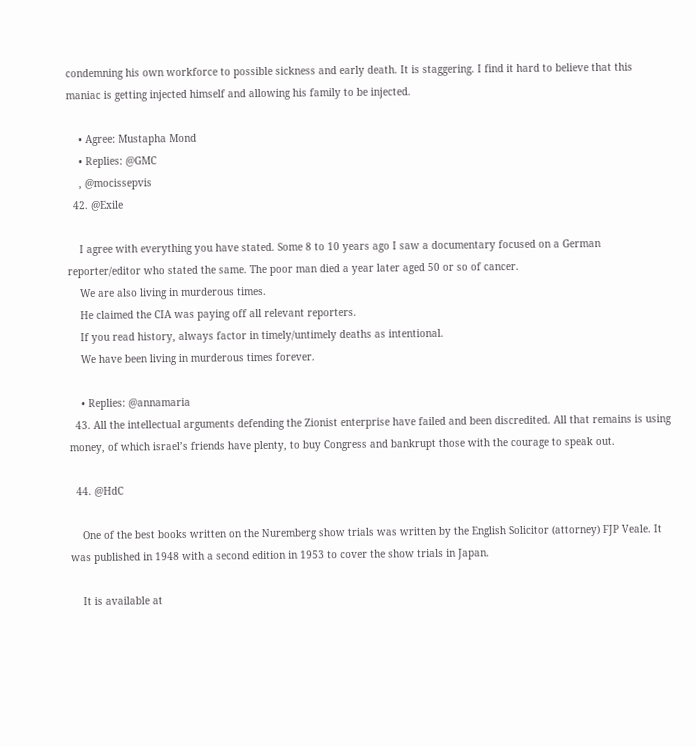condemning his own workforce to possible sickness and early death. It is staggering. I find it hard to believe that this maniac is getting injected himself and allowing his family to be injected.

    • Agree: Mustapha Mond
    • Replies: @GMC
    , @mocissepvis
  42. @Exile

    I agree with everything you have stated. Some 8 to 10 years ago I saw a documentary focused on a German reporter/editor who stated the same. The poor man died a year later aged 50 or so of cancer.
    We are also living in murderous times.
    He claimed the CIA was paying off all relevant reporters.
    If you read history, always factor in timely/untimely deaths as intentional.
    We have been living in murderous times forever.

    • Replies: @annamaria
  43. All the intellectual arguments defending the Zionist enterprise have failed and been discredited. All that remains is using money, of which israel’s friends have plenty, to buy Congress and bankrupt those with the courage to speak out.

  44. @HdC

    One of the best books written on the Nuremberg show trials was written by the English Solicitor (attorney) FJP Veale. It was published in 1948 with a second edition in 1953 to cover the show trials in Japan.

    It is available at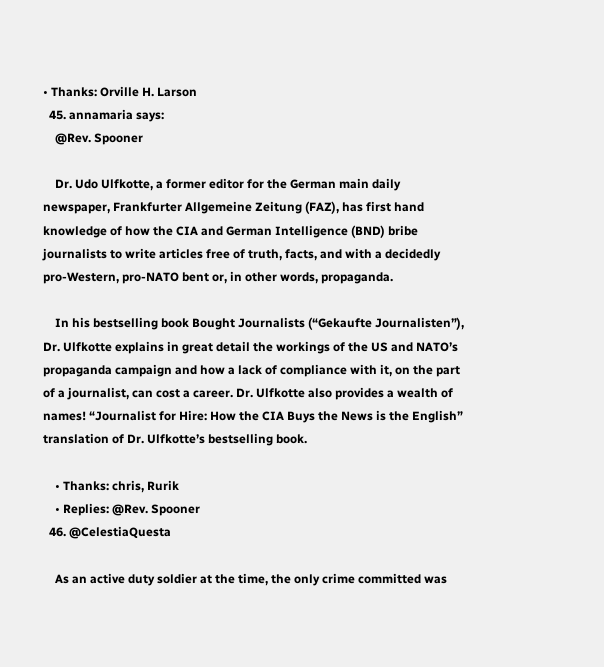• Thanks: Orville H. Larson
  45. annamaria says:
    @Rev. Spooner

    Dr. Udo Ulfkotte, a former editor for the German main daily newspaper, Frankfurter Allgemeine Zeitung (FAZ), has first hand knowledge of how the CIA and German Intelligence (BND) bribe journalists to write articles free of truth, facts, and with a decidedly pro-Western, pro-NATO bent or, in other words, propaganda.

    In his bestselling book Bought Journalists (“Gekaufte Journalisten”), Dr. Ulfkotte explains in great detail the workings of the US and NATO’s propaganda campaign and how a lack of compliance with it, on the part of a journalist, can cost a career. Dr. Ulfkotte also provides a wealth of names! “Journalist for Hire: How the CIA Buys the News is the English” translation of Dr. Ulfkotte’s bestselling book.

    • Thanks: chris, Rurik
    • Replies: @Rev. Spooner
  46. @CelestiaQuesta

    As an active duty soldier at the time, the only crime committed was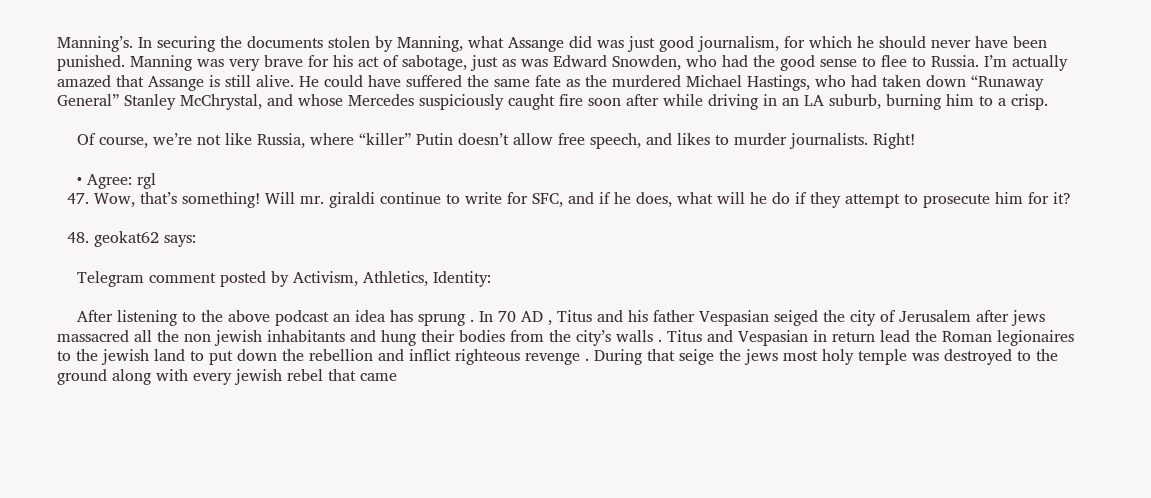Manning’s. In securing the documents stolen by Manning, what Assange did was just good journalism, for which he should never have been punished. Manning was very brave for his act of sabotage, just as was Edward Snowden, who had the good sense to flee to Russia. I’m actually amazed that Assange is still alive. He could have suffered the same fate as the murdered Michael Hastings, who had taken down “Runaway General” Stanley McChrystal, and whose Mercedes suspiciously caught fire soon after while driving in an LA suburb, burning him to a crisp.

    Of course, we’re not like Russia, where “killer” Putin doesn’t allow free speech, and likes to murder journalists. Right!

    • Agree: rgl
  47. Wow, that’s something! Will mr. giraldi continue to write for SFC, and if he does, what will he do if they attempt to prosecute him for it?

  48. geokat62 says:

    Telegram comment posted by Activism, Athletics, Identity:

    After listening to the above podcast an idea has sprung . In 70 AD , Titus and his father Vespasian seiged the city of Jerusalem after jews massacred all the non jewish inhabitants and hung their bodies from the city’s walls . Titus and Vespasian in return lead the Roman legionaires to the jewish land to put down the rebellion and inflict righteous revenge . During that seige the jews most holy temple was destroyed to the ground along with every jewish rebel that came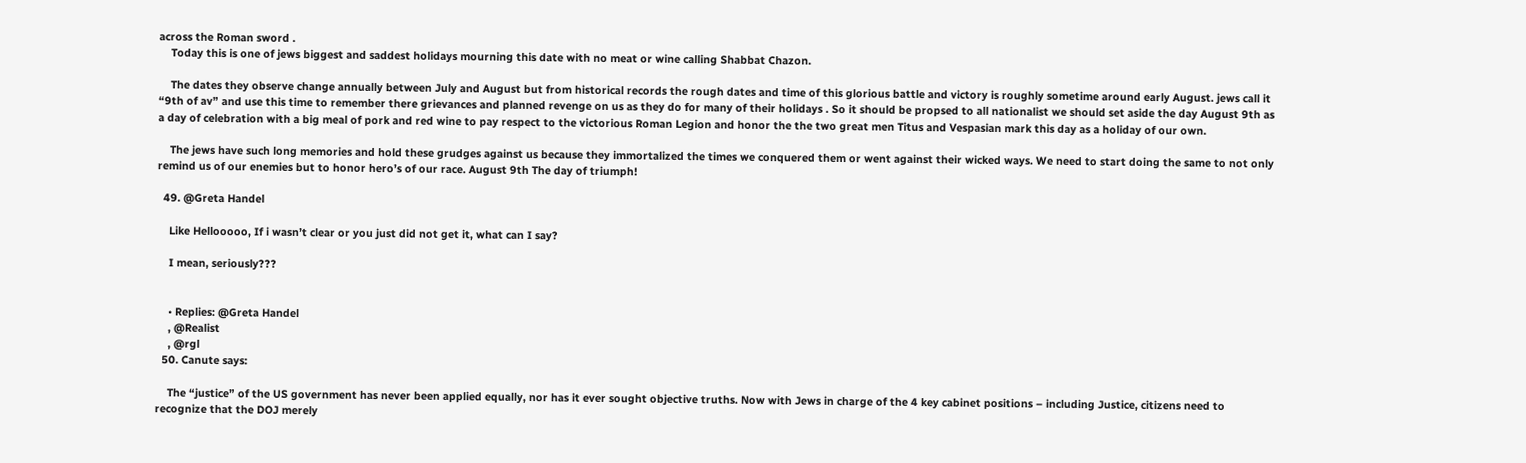across the Roman sword .
    Today this is one of jews biggest and saddest holidays mourning this date with no meat or wine calling Shabbat Chazon.

    The dates they observe change annually between July and August but from historical records the rough dates and time of this glorious battle and victory is roughly sometime around early August. jews call it “9th of av” and use this time to remember there grievances and planned revenge on us as they do for many of their holidays . So it should be propsed to all nationalist we should set aside the day August 9th as a day of celebration with a big meal of pork and red wine to pay respect to the victorious Roman Legion and honor the the two great men Titus and Vespasian mark this day as a holiday of our own.

    The jews have such long memories and hold these grudges against us because they immortalized the times we conquered them or went against their wicked ways. We need to start doing the same to not only remind us of our enemies but to honor hero’s of our race. August 9th The day of triumph!

  49. @Greta Handel

    Like Hellooooo, If i wasn’t clear or you just did not get it, what can I say?

    I mean, seriously???


    • Replies: @Greta Handel
    , @Realist
    , @rgl
  50. Canute says:

    The “justice” of the US government has never been applied equally, nor has it ever sought objective truths. Now with Jews in charge of the 4 key cabinet positions – including Justice, citizens need to recognize that the DOJ merely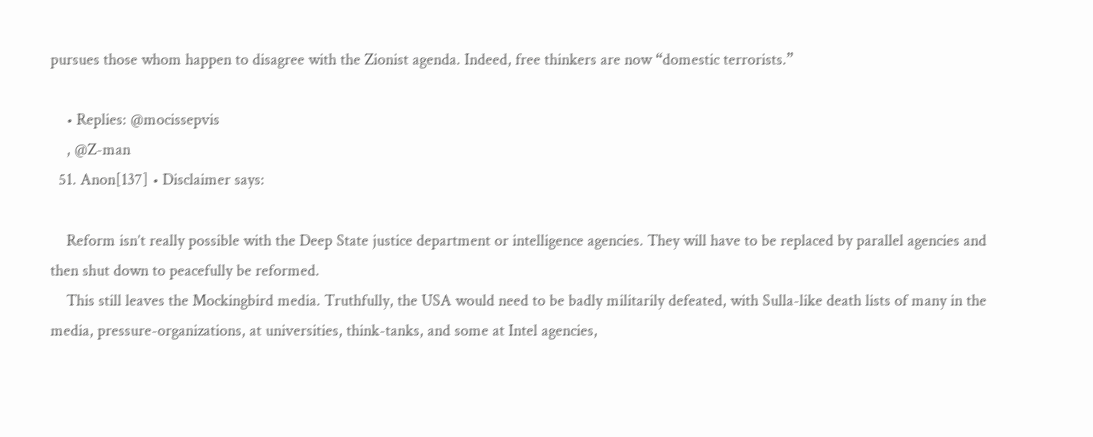pursues those whom happen to disagree with the Zionist agenda. Indeed, free thinkers are now “domestic terrorists.”

    • Replies: @mocissepvis
    , @Z-man
  51. Anon[137] • Disclaimer says:

    Reform isn’t really possible with the Deep State justice department or intelligence agencies. They will have to be replaced by parallel agencies and then shut down to peacefully be reformed.
    This still leaves the Mockingbird media. Truthfully, the USA would need to be badly militarily defeated, with Sulla-like death lists of many in the media, pressure-organizations, at universities, think-tanks, and some at Intel agencies,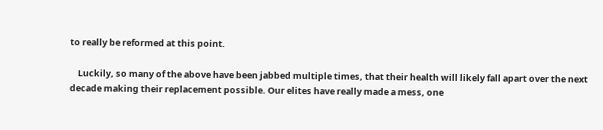to really be reformed at this point.

    Luckily, so many of the above have been jabbed multiple times, that their health will likely fall apart over the next decade making their replacement possible. Our elites have really made a mess, one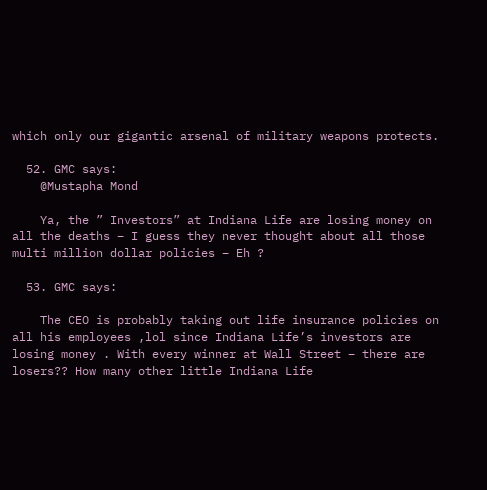which only our gigantic arsenal of military weapons protects.

  52. GMC says:
    @Mustapha Mond

    Ya, the ” Investors” at Indiana Life are losing money on all the deaths – I guess they never thought about all those multi million dollar policies – Eh ?

  53. GMC says:

    The CEO is probably taking out life insurance policies on all his employees ,lol since Indiana Life’s investors are losing money . With every winner at Wall Street – there are losers?? How many other little Indiana Life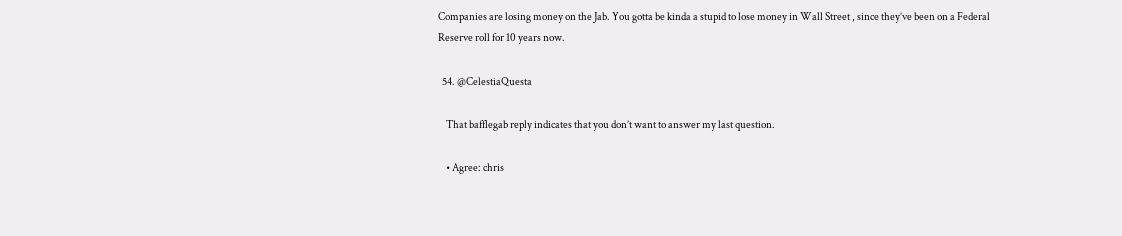Companies are losing money on the Jab. You gotta be kinda a stupid to lose money in Wall Street , since they’ve been on a Federal Reserve roll for 10 years now.

  54. @CelestiaQuesta

    That bafflegab reply indicates that you don’t want to answer my last question.

    • Agree: chris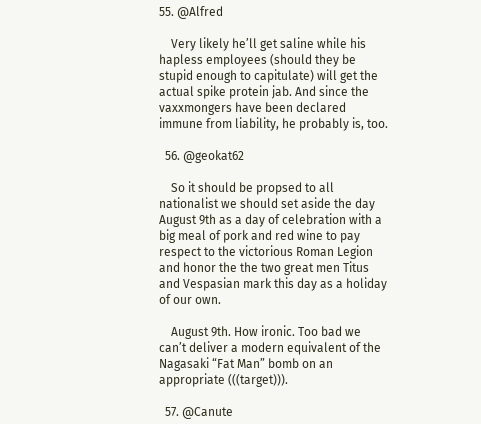55. @Alfred

    Very likely he’ll get saline while his hapless employees (should they be stupid enough to capitulate) will get the actual spike protein jab. And since the vaxxmongers have been declared immune from liability, he probably is, too.

  56. @geokat62

    So it should be propsed to all nationalist we should set aside the day August 9th as a day of celebration with a big meal of pork and red wine to pay respect to the victorious Roman Legion and honor the the two great men Titus and Vespasian mark this day as a holiday of our own.

    August 9th. How ironic. Too bad we can’t deliver a modern equivalent of the Nagasaki “Fat Man” bomb on an appropriate (((target))).

  57. @Canute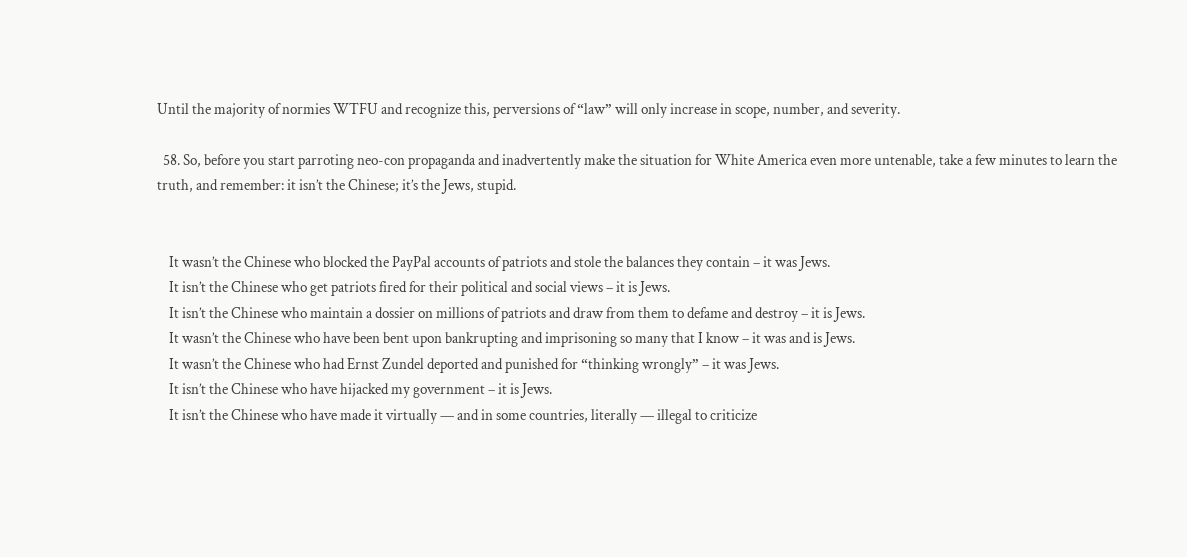Until the majority of normies WTFU and recognize this, perversions of “law” will only increase in scope, number, and severity.

  58. So, before you start parroting neo-con propaganda and inadvertently make the situation for White America even more untenable, take a few minutes to learn the truth, and remember: it isn’t the Chinese; it’s the Jews, stupid.


    It wasn’t the Chinese who blocked the PayPal accounts of patriots and stole the balances they contain – it was Jews.
    It isn’t the Chinese who get patriots fired for their political and social views – it is Jews.
    It isn’t the Chinese who maintain a dossier on millions of patriots and draw from them to defame and destroy – it is Jews.
    It wasn’t the Chinese who have been bent upon bankrupting and imprisoning so many that I know – it was and is Jews.
    It wasn’t the Chinese who had Ernst Zundel deported and punished for “thinking wrongly” – it was Jews.
    It isn’t the Chinese who have hijacked my government – it is Jews.
    It isn’t the Chinese who have made it virtually — and in some countries, literally — illegal to criticize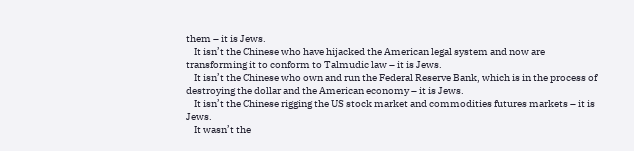them – it is Jews.
    It isn’t the Chinese who have hijacked the American legal system and now are transforming it to conform to Talmudic law – it is Jews.
    It isn’t the Chinese who own and run the Federal Reserve Bank, which is in the process of destroying the dollar and the American economy – it is Jews.
    It isn’t the Chinese rigging the US stock market and commodities futures markets – it is Jews.
    It wasn’t the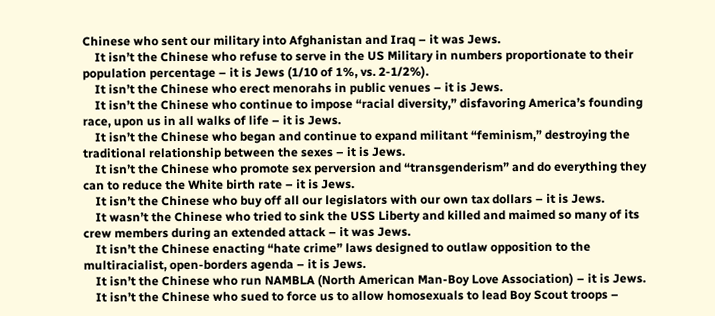Chinese who sent our military into Afghanistan and Iraq – it was Jews.
    It isn’t the Chinese who refuse to serve in the US Military in numbers proportionate to their population percentage – it is Jews (1/10 of 1%, vs. 2-1/2%).
    It isn’t the Chinese who erect menorahs in public venues – it is Jews.
    It isn’t the Chinese who continue to impose “racial diversity,” disfavoring America’s founding race, upon us in all walks of life – it is Jews.
    It isn’t the Chinese who began and continue to expand militant “feminism,” destroying the traditional relationship between the sexes – it is Jews.
    It isn’t the Chinese who promote sex perversion and “transgenderism” and do everything they can to reduce the White birth rate – it is Jews.
    It isn’t the Chinese who buy off all our legislators with our own tax dollars – it is Jews.
    It wasn’t the Chinese who tried to sink the USS Liberty and killed and maimed so many of its crew members during an extended attack – it was Jews.
    It isn’t the Chinese enacting “hate crime” laws designed to outlaw opposition to the multiracialist, open-borders agenda – it is Jews.
    It isn’t the Chinese who run NAMBLA (North American Man-Boy Love Association) – it is Jews.
    It isn’t the Chinese who sued to force us to allow homosexuals to lead Boy Scout troops –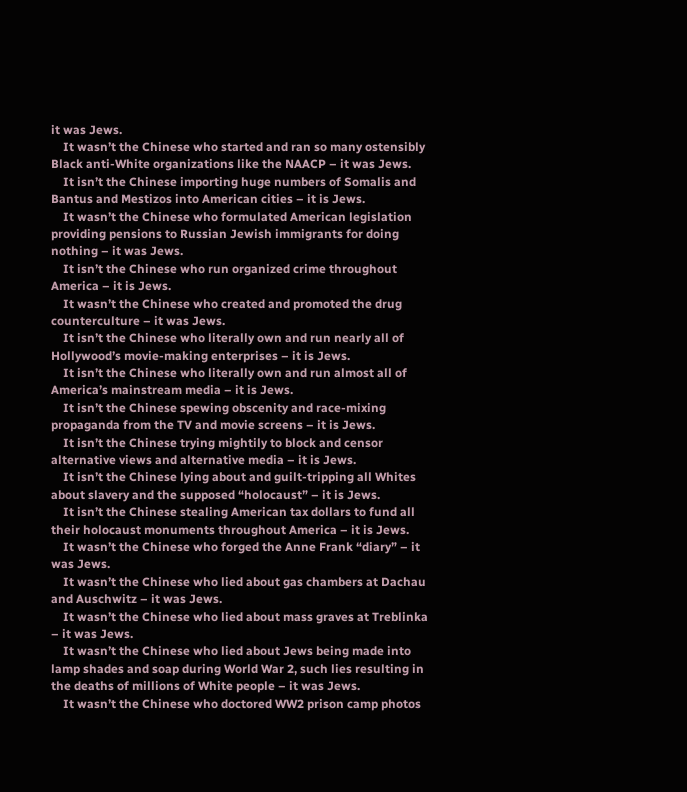it was Jews.
    It wasn’t the Chinese who started and ran so many ostensibly Black anti-White organizations like the NAACP – it was Jews.
    It isn’t the Chinese importing huge numbers of Somalis and Bantus and Mestizos into American cities – it is Jews.
    It wasn’t the Chinese who formulated American legislation providing pensions to Russian Jewish immigrants for doing nothing – it was Jews.
    It isn’t the Chinese who run organized crime throughout America – it is Jews.
    It wasn’t the Chinese who created and promoted the drug counterculture – it was Jews.
    It isn’t the Chinese who literally own and run nearly all of Hollywood’s movie-making enterprises – it is Jews.
    It isn’t the Chinese who literally own and run almost all of America’s mainstream media – it is Jews.
    It isn’t the Chinese spewing obscenity and race-mixing propaganda from the TV and movie screens – it is Jews.
    It isn’t the Chinese trying mightily to block and censor alternative views and alternative media – it is Jews.
    It isn’t the Chinese lying about and guilt-tripping all Whites about slavery and the supposed “holocaust” – it is Jews.
    It isn’t the Chinese stealing American tax dollars to fund all their holocaust monuments throughout America – it is Jews.
    It wasn’t the Chinese who forged the Anne Frank “diary” – it was Jews.
    It wasn’t the Chinese who lied about gas chambers at Dachau and Auschwitz – it was Jews.
    It wasn’t the Chinese who lied about mass graves at Treblinka – it was Jews.
    It wasn’t the Chinese who lied about Jews being made into lamp shades and soap during World War 2, such lies resulting in the deaths of millions of White people – it was Jews.
    It wasn’t the Chinese who doctored WW2 prison camp photos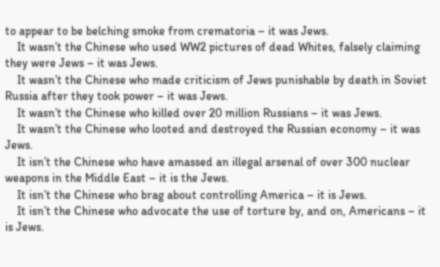to appear to be belching smoke from crematoria – it was Jews.
    It wasn’t the Chinese who used WW2 pictures of dead Whites, falsely claiming they were Jews – it was Jews.
    It wasn’t the Chinese who made criticism of Jews punishable by death in Soviet Russia after they took power – it was Jews.
    It wasn’t the Chinese who killed over 20 million Russians – it was Jews.
    It wasn’t the Chinese who looted and destroyed the Russian economy – it was Jews.
    It isn’t the Chinese who have amassed an illegal arsenal of over 300 nuclear weapons in the Middle East – it is the Jews.
    It isn’t the Chinese who brag about controlling America – it is Jews.
    It isn’t the Chinese who advocate the use of torture by, and on, Americans – it is Jews.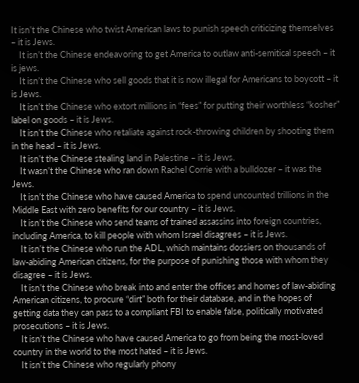It isn’t the Chinese who twist American laws to punish speech criticizing themselves – it is Jews.
    It isn’t the Chinese endeavoring to get America to outlaw anti-semitical speech – it is jews.
    It isn’t the Chinese who sell goods that it is now illegal for Americans to boycott – it is Jews.
    It isn’t the Chinese who extort millions in “fees” for putting their worthless “kosher” label on goods – it is Jews.
    It isn’t the Chinese who retaliate against rock-throwing children by shooting them in the head – it is Jews.
    It isn’t the Chinese stealing land in Palestine – it is Jews.
    It wasn’t the Chinese who ran down Rachel Corrie with a bulldozer – it was the Jews.
    It isn’t the Chinese who have caused America to spend uncounted trillions in the Middle East with zero benefits for our country – it is Jews.
    It isn’t the Chinese who send teams of trained assassins into foreign countries, including America, to kill people with whom Israel disagrees – it is Jews.
    It isn’t the Chinese who run the ADL, which maintains dossiers on thousands of law-abiding American citizens, for the purpose of punishing those with whom they disagree – it is Jews.
    It isn’t the Chinese who break into and enter the offices and homes of law-abiding American citizens, to procure “dirt” both for their database, and in the hopes of getting data they can pass to a compliant FBI to enable false, politically motivated prosecutions – it is Jews.
    It isn’t the Chinese who have caused America to go from being the most-loved country in the world to the most hated – it is Jews.
    It isn’t the Chinese who regularly phony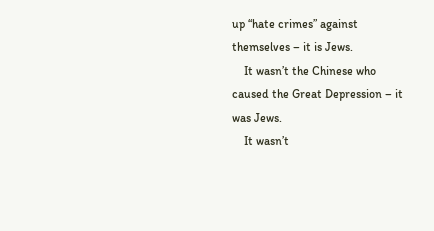up “hate crimes” against themselves – it is Jews.
    It wasn’t the Chinese who caused the Great Depression – it was Jews.
    It wasn’t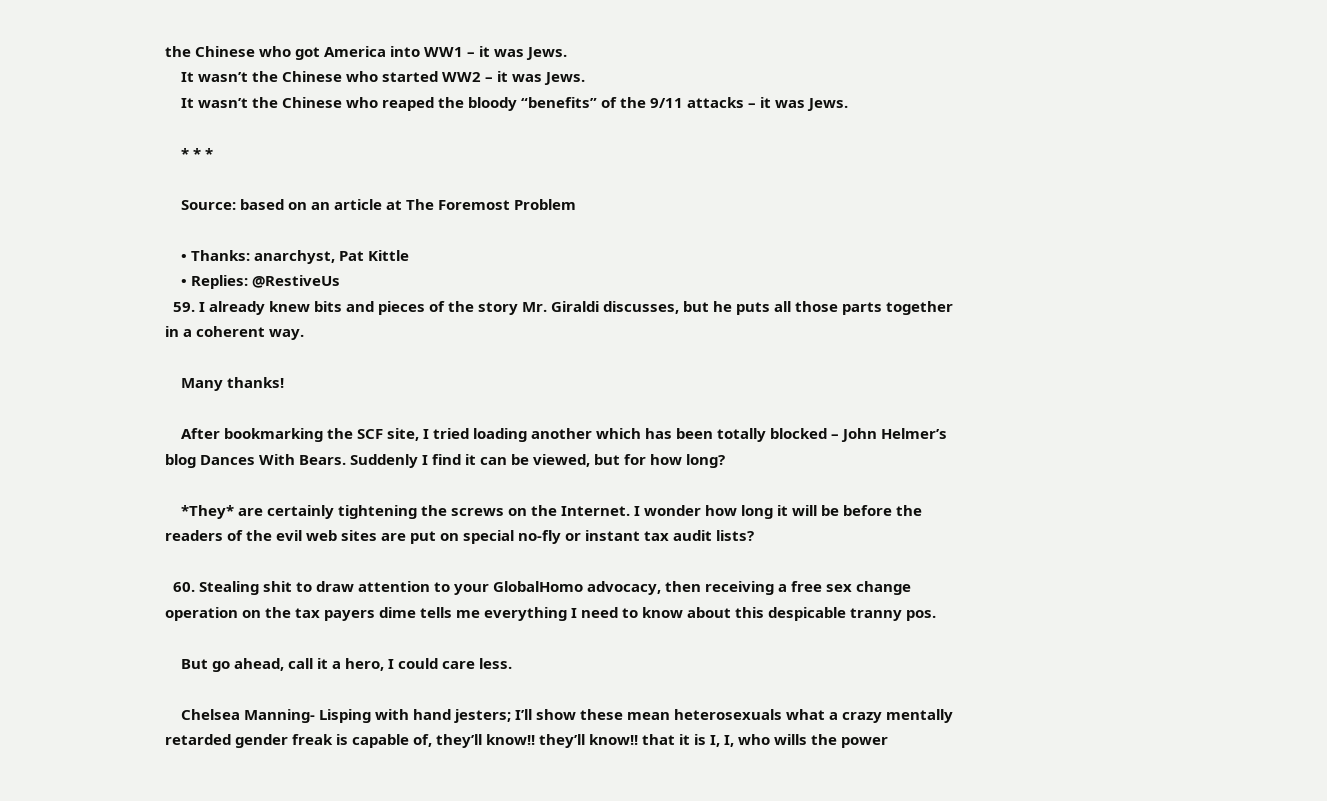the Chinese who got America into WW1 – it was Jews.
    It wasn’t the Chinese who started WW2 – it was Jews.
    It wasn’t the Chinese who reaped the bloody “benefits” of the 9/11 attacks – it was Jews.

    * * *

    Source: based on an article at The Foremost Problem

    • Thanks: anarchyst, Pat Kittle
    • Replies: @RestiveUs
  59. I already knew bits and pieces of the story Mr. Giraldi discusses, but he puts all those parts together in a coherent way.

    Many thanks!

    After bookmarking the SCF site, I tried loading another which has been totally blocked – John Helmer’s blog Dances With Bears. Suddenly I find it can be viewed, but for how long?

    *They* are certainly tightening the screws on the Internet. I wonder how long it will be before the readers of the evil web sites are put on special no-fly or instant tax audit lists?

  60. Stealing shit to draw attention to your GlobalHomo advocacy, then receiving a free sex change operation on the tax payers dime tells me everything I need to know about this despicable tranny pos.

    But go ahead, call it a hero, I could care less.

    Chelsea Manning- Lisping with hand jesters; I’ll show these mean heterosexuals what a crazy mentally retarded gender freak is capable of, they’ll know!! they’ll know!! that it is I, I, who wills the power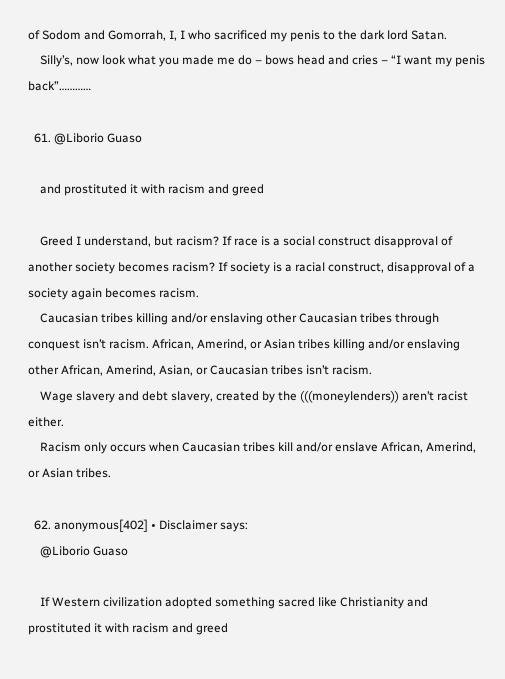of Sodom and Gomorrah, I, I who sacrificed my penis to the dark lord Satan.
    Silly’s, now look what you made me do – bows head and cries – “I want my penis back”…………

  61. @Liborio Guaso

    and prostituted it with racism and greed

    Greed I understand, but racism? If race is a social construct disapproval of another society becomes racism? If society is a racial construct, disapproval of a society again becomes racism.
    Caucasian tribes killing and/or enslaving other Caucasian tribes through conquest isn’t racism. African, Amerind, or Asian tribes killing and/or enslaving other African, Amerind, Asian, or Caucasian tribes isn’t racism.
    Wage slavery and debt slavery, created by the (((moneylenders)) aren’t racist either.
    Racism only occurs when Caucasian tribes kill and/or enslave African, Amerind, or Asian tribes.

  62. anonymous[402] • Disclaimer says:
    @Liborio Guaso

    If Western civilization adopted something sacred like Christianity and prostituted it with racism and greed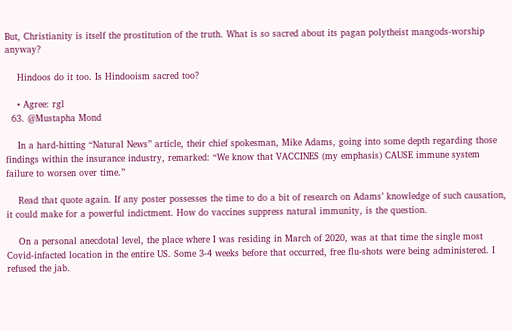But, Christianity is itself the prostitution of the truth. What is so sacred about its pagan polytheist mangods-worship anyway?

    Hindoos do it too. Is Hindooism sacred too?

    • Agree: rgl
  63. @Mustapha Mond

    In a hard-hitting “Natural News” article, their chief spokesman, Mike Adams, going into some depth regarding those findings within the insurance industry, remarked: “We know that VACCINES (my emphasis) CAUSE immune system failure to worsen over time.”

    Read that quote again. If any poster possesses the time to do a bit of research on Adams’ knowledge of such causation, it could make for a powerful indictment. How do vaccines suppress natural immunity, is the question.

    On a personal anecdotal level, the place where I was residing in March of 2020, was at that time the single most Covid-infacted location in the entire US. Some 3-4 weeks before that occurred, free flu-shots were being administered. I refused the jab.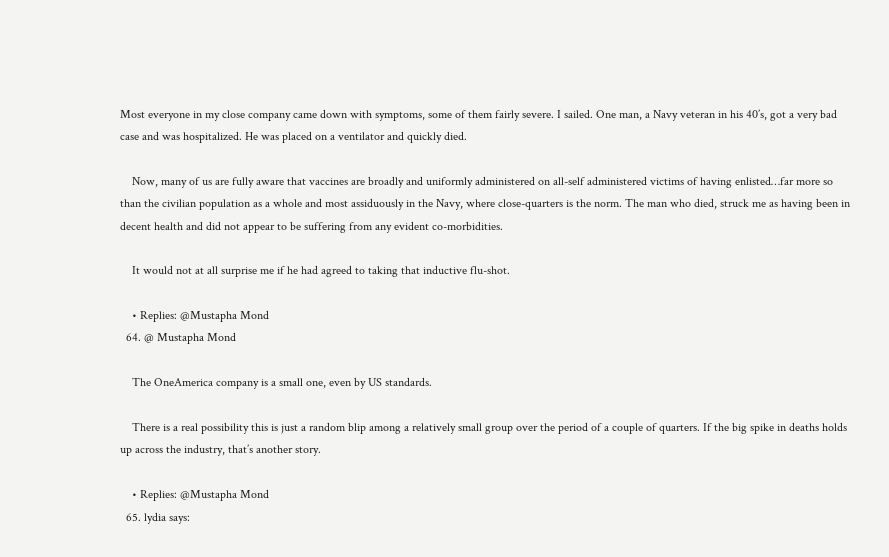Most everyone in my close company came down with symptoms, some of them fairly severe. I sailed. One man, a Navy veteran in his 40’s, got a very bad case and was hospitalized. He was placed on a ventilator and quickly died.

    Now, many of us are fully aware that vaccines are broadly and uniformly administered on all-self administered victims of having enlisted…far more so than the civilian population as a whole and most assiduously in the Navy, where close-quarters is the norm. The man who died, struck me as having been in decent health and did not appear to be suffering from any evident co-morbidities.

    It would not at all surprise me if he had agreed to taking that inductive flu-shot.

    • Replies: @Mustapha Mond
  64. @ Mustapha Mond

    The OneAmerica company is a small one, even by US standards.

    There is a real possibility this is just a random blip among a relatively small group over the period of a couple of quarters. If the big spike in deaths holds up across the industry, that’s another story.

    • Replies: @Mustapha Mond
  65. lydia says: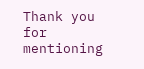Thank you for mentioning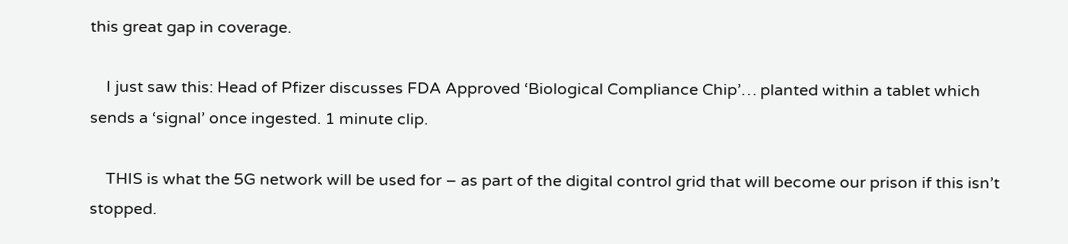this great gap in coverage.

    I just saw this: Head of Pfizer discusses FDA Approved ‘Biological Compliance Chip’… planted within a tablet which sends a ‘signal’ once ingested. 1 minute clip.

    THIS is what the 5G network will be used for – as part of the digital control grid that will become our prison if this isn’t stopped.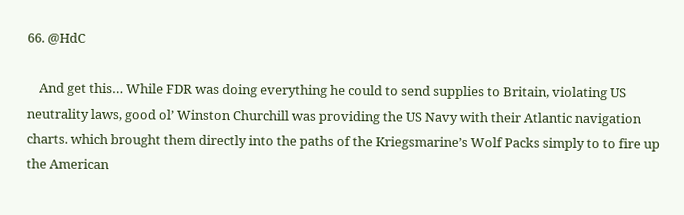66. @HdC

    And get this… While FDR was doing everything he could to send supplies to Britain, violating US neutrality laws, good ol’ Winston Churchill was providing the US Navy with their Atlantic navigation charts. which brought them directly into the paths of the Kriegsmarine’s Wolf Packs simply to to fire up the American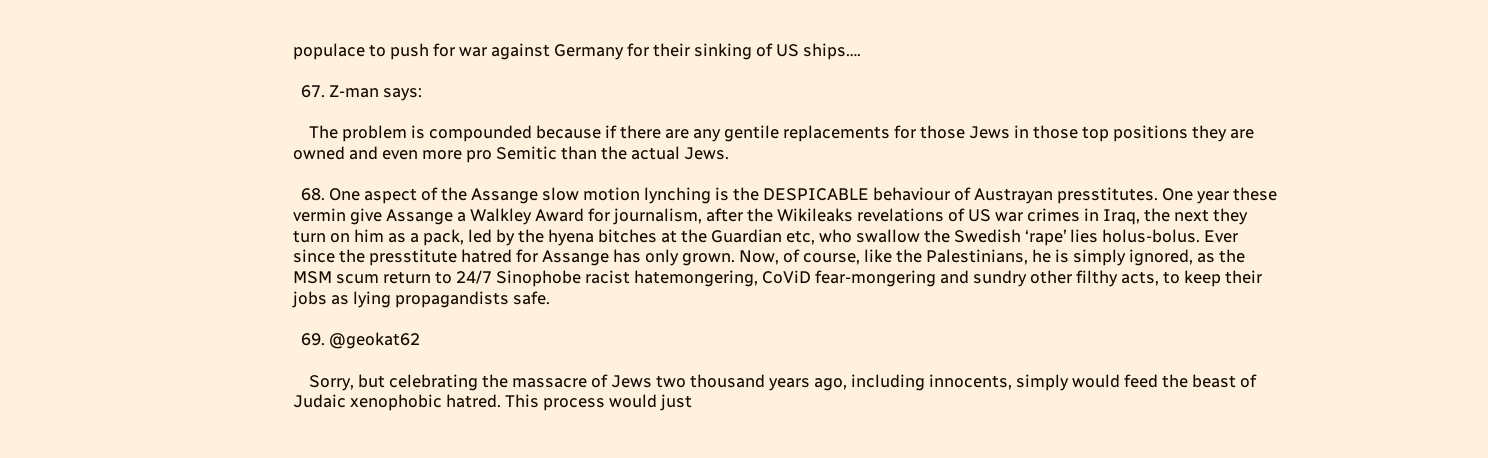populace to push for war against Germany for their sinking of US ships….

  67. Z-man says:

    The problem is compounded because if there are any gentile replacements for those Jews in those top positions they are owned and even more pro Semitic than the actual Jews.

  68. One aspect of the Assange slow motion lynching is the DESPICABLE behaviour of Austrayan presstitutes. One year these vermin give Assange a Walkley Award for journalism, after the Wikileaks revelations of US war crimes in Iraq, the next they turn on him as a pack, led by the hyena bitches at the Guardian etc, who swallow the Swedish ‘rape’ lies holus-bolus. Ever since the presstitute hatred for Assange has only grown. Now, of course, like the Palestinians, he is simply ignored, as the MSM scum return to 24/7 Sinophobe racist hatemongering, CoViD fear-mongering and sundry other filthy acts, to keep their jobs as lying propagandists safe.

  69. @geokat62

    Sorry, but celebrating the massacre of Jews two thousand years ago, including innocents, simply would feed the beast of Judaic xenophobic hatred. This process would just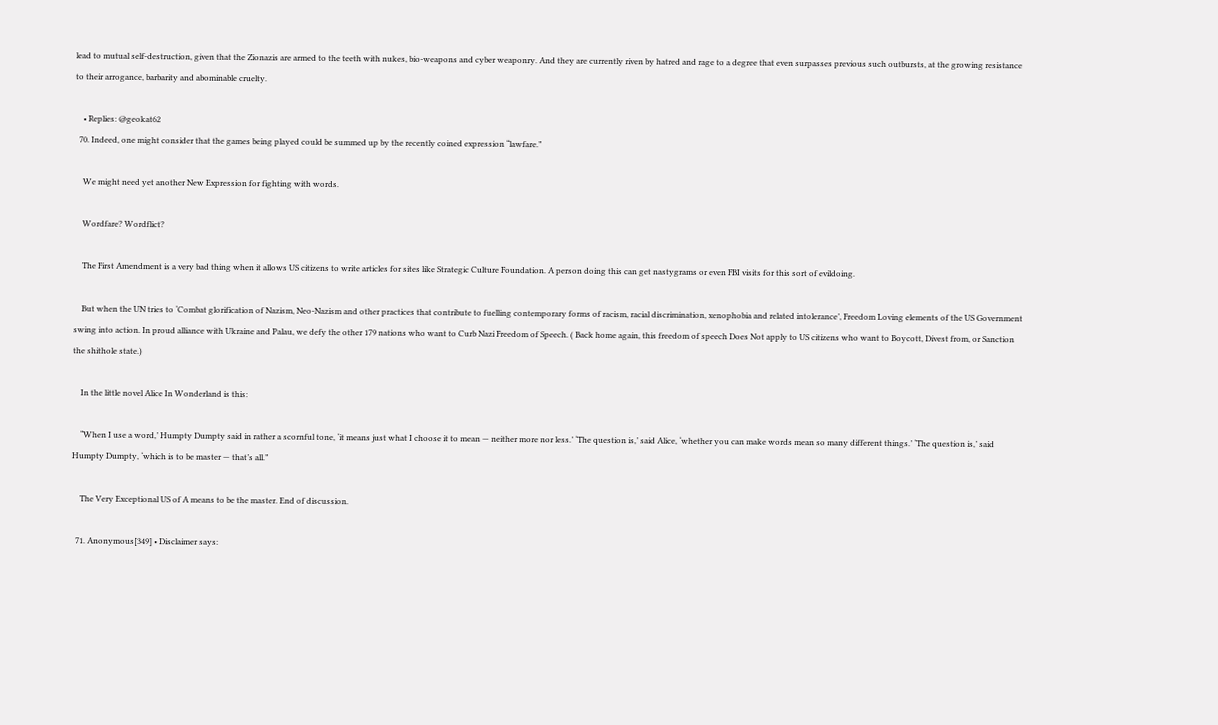lead to mutual self-destruction, given that the Zionazis are armed to the teeth with nukes, bio-weapons and cyber weaponry. And they are currently riven by hatred and rage to a degree that even surpasses previous such outbursts, at the growing resistance to their arrogance, barbarity and abominable cruelty.

    • Replies: @geokat62
  70. Indeed, one might consider that the games being played could be summed up by the recently coined expression “lawfare.”

    We might need yet another New Expression for fighting with words.

    Wordfare? Wordflict?

    The First Amendment is a very bad thing when it allows US citizens to write articles for sites like Strategic Culture Foundation. A person doing this can get nastygrams or even FBI visits for this sort of evildoing.

    But when the UN tries to ‘Combat glorification of Nazism, Neo-Nazism and other practices that contribute to fuelling contemporary forms of racism, racial discrimination, xenophobia and related intolerance’, Freedom Loving elements of the US Government swing into action. In proud alliance with Ukraine and Palau, we defy the other 179 nations who want to Curb Nazi Freedom of Speech. ( Back home again, this freedom of speech Does Not apply to US citizens who want to Boycott, Divest from, or Sanction the shithole state.)

    In the little novel Alice In Wonderland is this:

    “When I use a word,’ Humpty Dumpty said in rather a scornful tone, ‘it means just what I choose it to mean — neither more nor less.’ ‘The question is,’ said Alice, ‘whether you can make words mean so many different things.’ ‘The question is,’ said Humpty Dumpty, ‘which is to be master — that’s all.”

    The Very Exceptional US of A means to be the master. End of discussion.

  71. Anonymous[349] • Disclaimer says: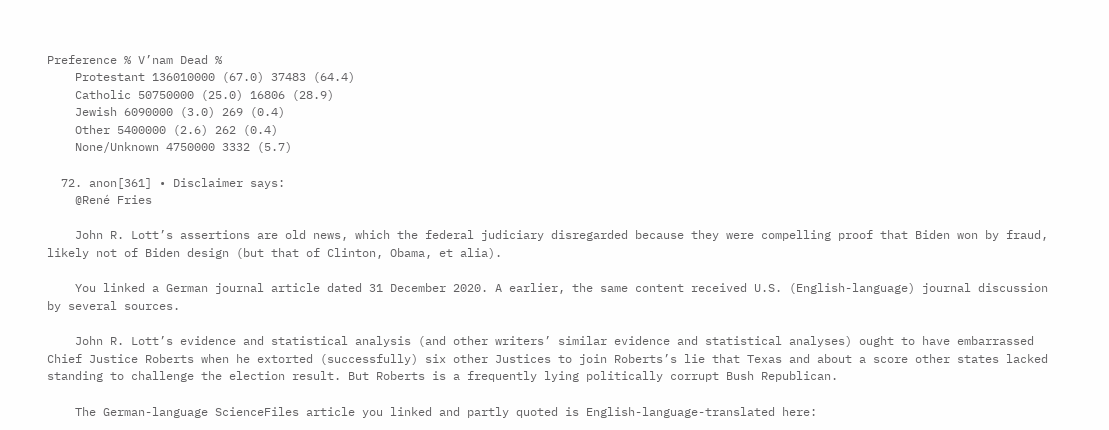Preference % V’nam Dead %
    Protestant 136010000 (67.0) 37483 (64.4)
    Catholic 50750000 (25.0) 16806 (28.9)
    Jewish 6090000 (3.0) 269 (0.4)
    Other 5400000 (2.6) 262 (0.4)
    None/Unknown 4750000 3332 (5.7)

  72. anon[361] • Disclaimer says:
    @René Fries

    John R. Lott’s assertions are old news, which the federal judiciary disregarded because they were compelling proof that Biden won by fraud, likely not of Biden design (but that of Clinton, Obama, et alia).

    You linked a German journal article dated 31 December 2020. A earlier, the same content received U.S. (English-language) journal discussion by several sources.

    John R. Lott’s evidence and statistical analysis (and other writers’ similar evidence and statistical analyses) ought to have embarrassed Chief Justice Roberts when he extorted (successfully) six other Justices to join Roberts’s lie that Texas and about a score other states lacked standing to challenge the election result. But Roberts is a frequently lying politically corrupt Bush Republican.

    The German-language ScienceFiles article you linked and partly quoted is English-language-translated here: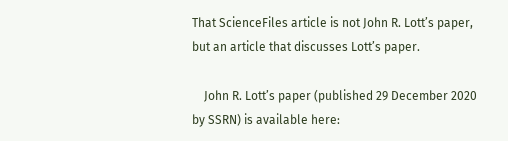That ScienceFiles article is not John R. Lott’s paper, but an article that discusses Lott’s paper.

    John R. Lott’s paper (published 29 December 2020 by SSRN) is available here: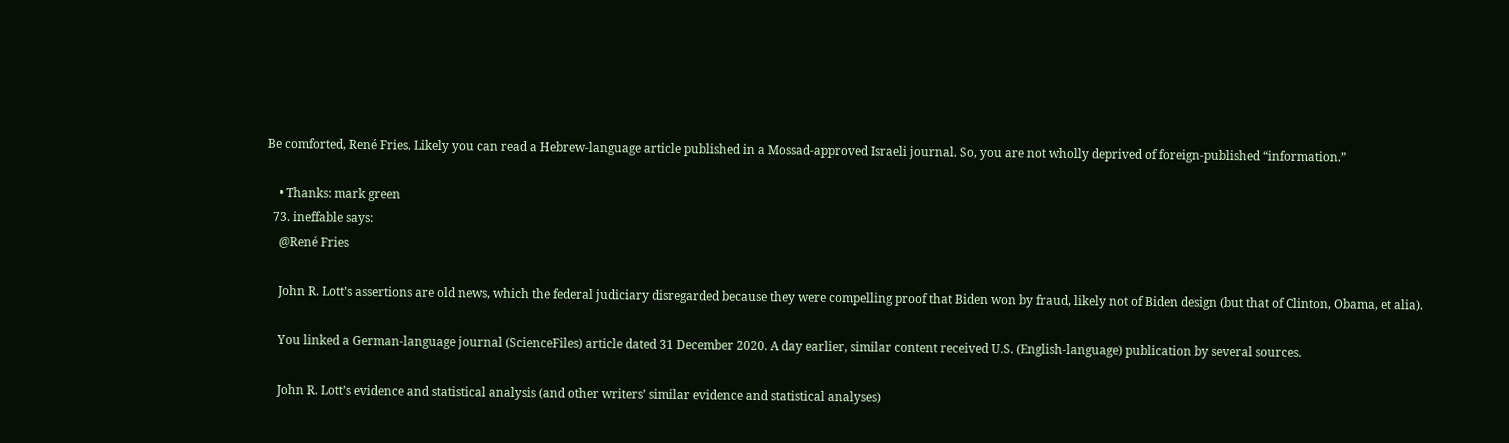Be comforted, René Fries. Likely you can read a Hebrew-language article published in a Mossad-approved Israeli journal. So, you are not wholly deprived of foreign-published “information.”

    • Thanks: mark green
  73. ineffable says:
    @René Fries

    John R. Lott’s assertions are old news, which the federal judiciary disregarded because they were compelling proof that Biden won by fraud, likely not of Biden design (but that of Clinton, Obama, et alia).

    You linked a German-language journal (ScienceFiles) article dated 31 December 2020. A day earlier, similar content received U.S. (English-language) publication by several sources.

    John R. Lott’s evidence and statistical analysis (and other writers’ similar evidence and statistical analyses)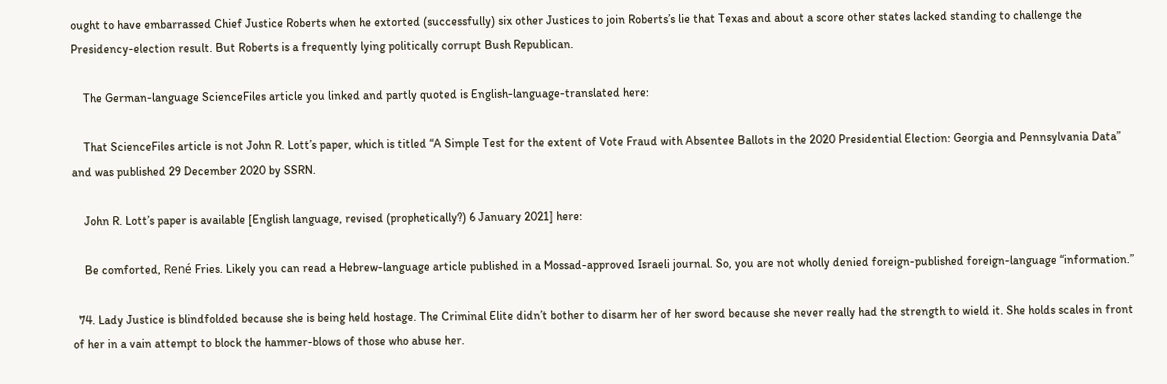ought to have embarrassed Chief Justice Roberts when he extorted (successfully) six other Justices to join Roberts’s lie that Texas and about a score other states lacked standing to challenge the Presidency-election result. But Roberts is a frequently lying politically corrupt Bush Republican.

    The German-language ScienceFiles article you linked and partly quoted is English-language-translated here:

    That ScienceFiles article is not John R. Lott’s paper, which is titled “A Simple Test for the extent of Vote Fraud with Absentee Ballots in the 2020 Presidential Election: Georgia and Pennsylvania Data” and was published 29 December 2020 by SSRN.

    John R. Lott’s paper is available [English language, revised (prophetically?) 6 January 2021] here:

    Be comforted, René Fries. Likely you can read a Hebrew-language article published in a Mossad-approved Israeli journal. So, you are not wholly denied foreign-published foreign-language “information.”

  74. Lady Justice is blindfolded because she is being held hostage. The Criminal Elite didn’t bother to disarm her of her sword because she never really had the strength to wield it. She holds scales in front of her in a vain attempt to block the hammer-blows of those who abuse her.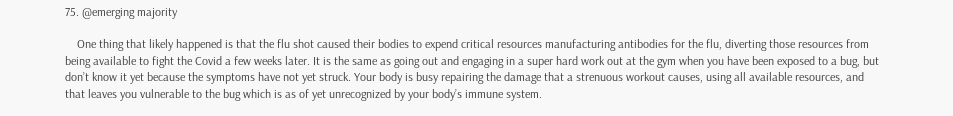75. @emerging majority

    One thing that likely happened is that the flu shot caused their bodies to expend critical resources manufacturing antibodies for the flu, diverting those resources from being available to fight the Covid a few weeks later. It is the same as going out and engaging in a super hard work out at the gym when you have been exposed to a bug, but don’t know it yet because the symptoms have not yet struck. Your body is busy repairing the damage that a strenuous workout causes, using all available resources, and that leaves you vulnerable to the bug which is as of yet unrecognized by your body’s immune system.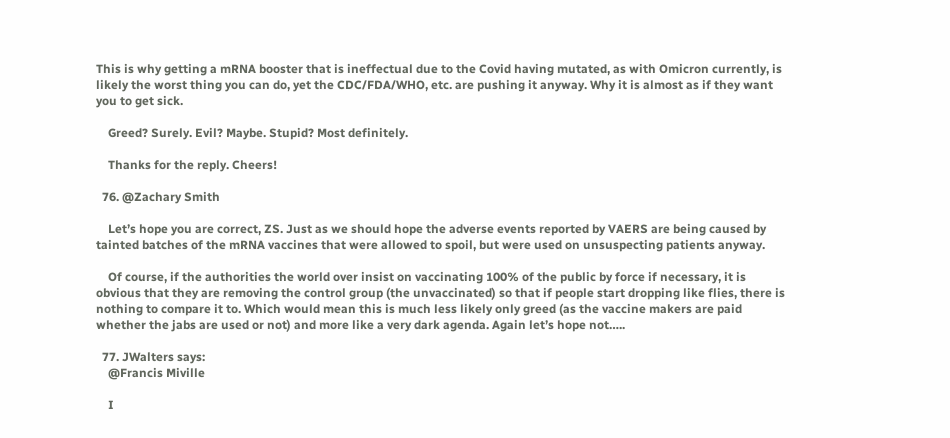This is why getting a mRNA booster that is ineffectual due to the Covid having mutated, as with Omicron currently, is likely the worst thing you can do, yet the CDC/FDA/WHO, etc. are pushing it anyway. Why it is almost as if they want you to get sick.

    Greed? Surely. Evil? Maybe. Stupid? Most definitely.

    Thanks for the reply. Cheers!

  76. @Zachary Smith

    Let’s hope you are correct, ZS. Just as we should hope the adverse events reported by VAERS are being caused by tainted batches of the mRNA vaccines that were allowed to spoil, but were used on unsuspecting patients anyway.

    Of course, if the authorities the world over insist on vaccinating 100% of the public by force if necessary, it is obvious that they are removing the control group (the unvaccinated) so that if people start dropping like flies, there is nothing to compare it to. Which would mean this is much less likely only greed (as the vaccine makers are paid whether the jabs are used or not) and more like a very dark agenda. Again let’s hope not…..

  77. JWalters says:
    @Francis Miville

    I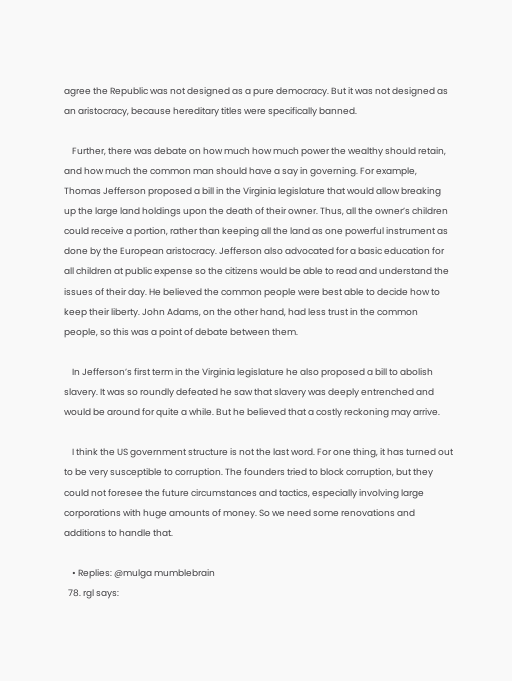agree the Republic was not designed as a pure democracy. But it was not designed as an aristocracy, because hereditary titles were specifically banned.

    Further, there was debate on how much how much power the wealthy should retain, and how much the common man should have a say in governing. For example, Thomas Jefferson proposed a bill in the Virginia legislature that would allow breaking up the large land holdings upon the death of their owner. Thus, all the owner’s children could receive a portion, rather than keeping all the land as one powerful instrument as done by the European aristocracy. Jefferson also advocated for a basic education for all children at public expense so the citizens would be able to read and understand the issues of their day. He believed the common people were best able to decide how to keep their liberty. John Adams, on the other hand, had less trust in the common people, so this was a point of debate between them.

    In Jefferson’s first term in the Virginia legislature he also proposed a bill to abolish slavery. It was so roundly defeated he saw that slavery was deeply entrenched and would be around for quite a while. But he believed that a costly reckoning may arrive.

    I think the US government structure is not the last word. For one thing, it has turned out to be very susceptible to corruption. The founders tried to block corruption, but they could not foresee the future circumstances and tactics, especially involving large corporations with huge amounts of money. So we need some renovations and additions to handle that.

    • Replies: @mulga mumblebrain
  78. rgl says: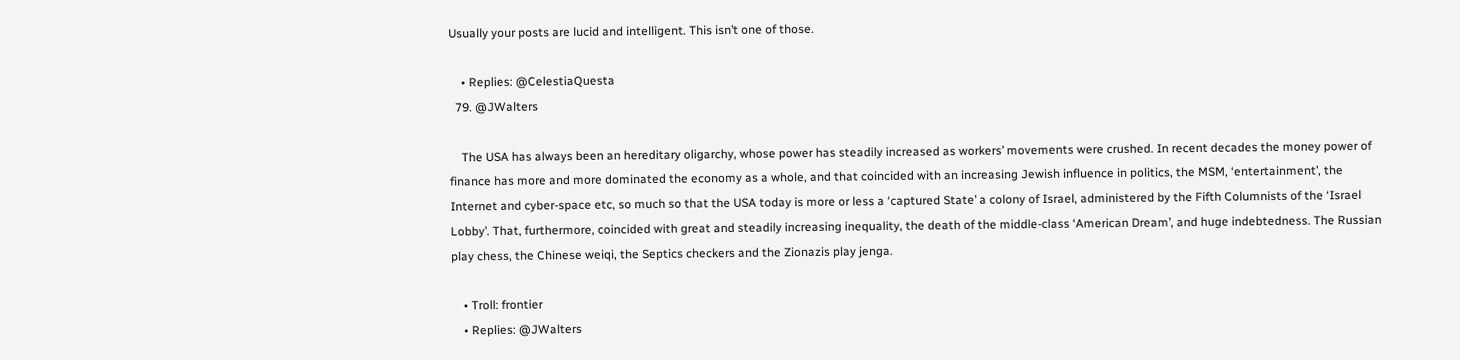Usually your posts are lucid and intelligent. This isn’t one of those.

    • Replies: @CelestiaQuesta
  79. @JWalters

    The USA has always been an hereditary oligarchy, whose power has steadily increased as workers’ movements were crushed. In recent decades the money power of finance has more and more dominated the economy as a whole, and that coincided with an increasing Jewish influence in politics, the MSM, ‘entertainment’, the Internet and cyber-space etc, so much so that the USA today is more or less a ‘captured State’ a colony of Israel, administered by the Fifth Columnists of the ‘Israel Lobby’. That, furthermore, coincided with great and steadily increasing inequality, the death of the middle-class ‘American Dream’, and huge indebtedness. The Russian play chess, the Chinese weiqi, the Septics checkers and the Zionazis play jenga.

    • Troll: frontier
    • Replies: @JWalters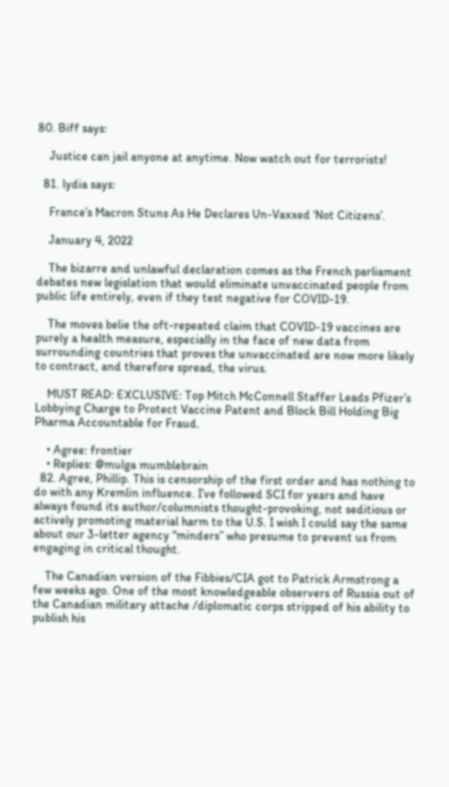80. Biff says:

    Justice can jail anyone at anytime. Now watch out for terrorists!

  81. lydia says:

    France’s Macron Stuns As He Declares Un-Vaxxed ‘Not Citizens’.

    January 4, 2022

    The bizarre and unlawful declaration comes as the French parliament debates new legislation that would eliminate unvaccinated people from public life entirely, even if they test negative for COVID-19.

    The moves belie the oft-repeated claim that COVID-19 vaccines are purely a health measure, especially in the face of new data from surrounding countries that proves the unvaccinated are now more likely to contract, and therefore spread, the virus.

    MUST READ: EXCLUSIVE: Top Mitch McConnell Staffer Leads Pfizer’s Lobbying Charge to Protect Vaccine Patent and Block Bill Holding Big Pharma Accountable for Fraud.

    • Agree: frontier
    • Replies: @mulga mumblebrain
  82. Agree, Phillip. This is censorship of the first order and has nothing to do with any Kremlin influence. I’ve followed SCI for years and have always found its author/columnists thought-provoking, not seditious or actively promoting material harm to the U.S. I wish I could say the same about our 3-letter agency “minders” who presume to prevent us from engaging in critical thought.

    The Canadian version of the Fibbies/CIA got to Patrick Armstrong a few weeks ago. One of the most knowledgeable observers of Russia out of the Canadian military attache /diplomatic corps stripped of his ability to publish his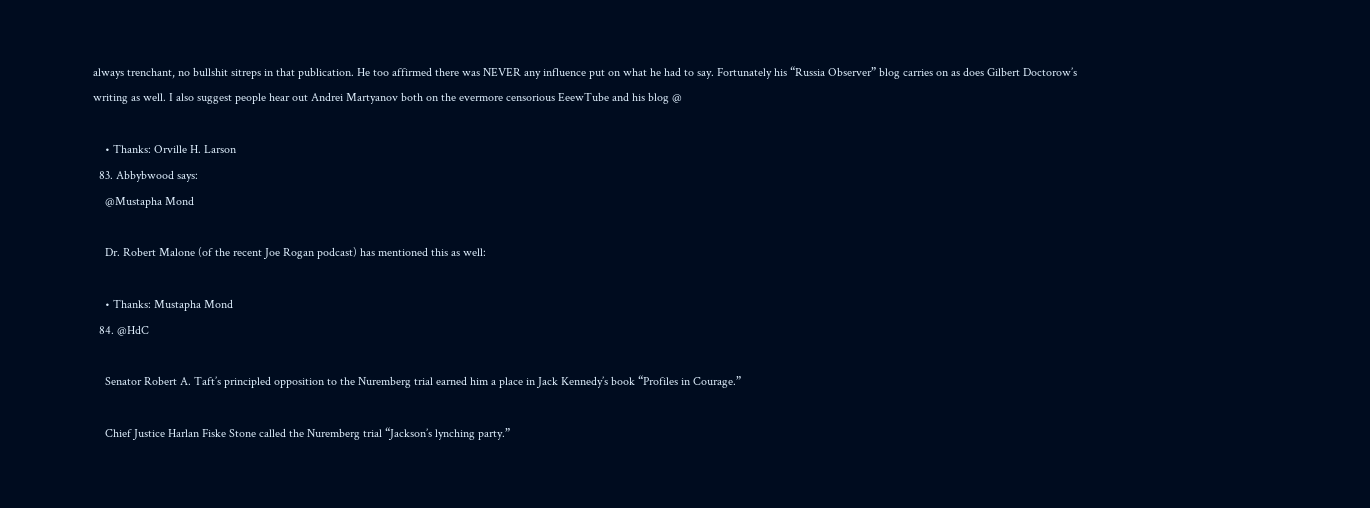always trenchant, no bullshit sitreps in that publication. He too affirmed there was NEVER any influence put on what he had to say. Fortunately his “Russia Observer” blog carries on as does Gilbert Doctorow’s writing as well. I also suggest people hear out Andrei Martyanov both on the evermore censorious EeewTube and his blog @

    • Thanks: Orville H. Larson
  83. Abbybwood says:
    @Mustapha Mond

    Dr. Robert Malone (of the recent Joe Rogan podcast) has mentioned this as well:

    • Thanks: Mustapha Mond
  84. @HdC

    Senator Robert A. Taft’s principled opposition to the Nuremberg trial earned him a place in Jack Kennedy’s book “Profiles in Courage.”

    Chief Justice Harlan Fiske Stone called the Nuremberg trial “Jackson’s lynching party.”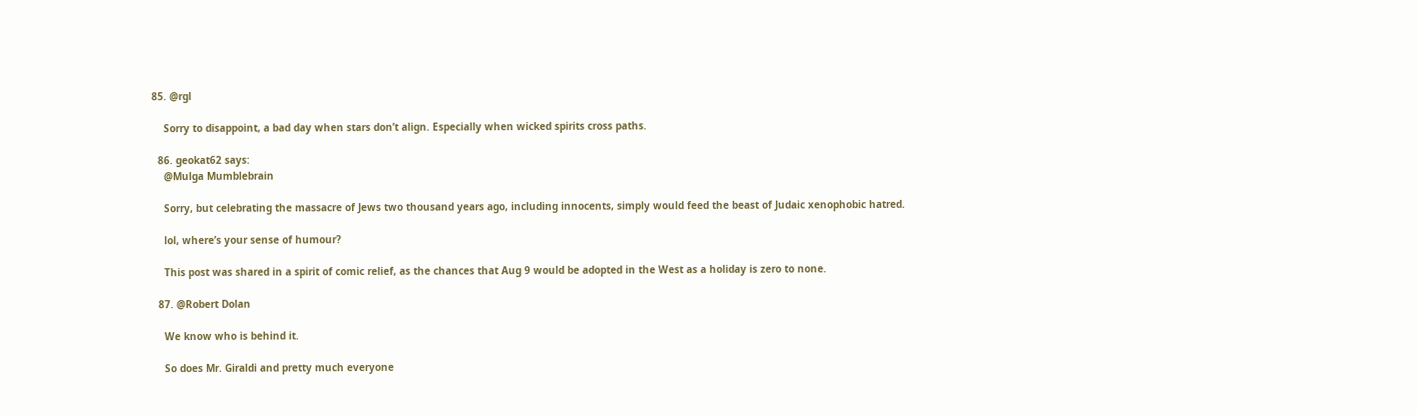85. @rgl

    Sorry to disappoint, a bad day when stars don’t align. Especially when wicked spirits cross paths.

  86. geokat62 says:
    @Mulga Mumblebrain

    Sorry, but celebrating the massacre of Jews two thousand years ago, including innocents, simply would feed the beast of Judaic xenophobic hatred.

    lol, where’s your sense of humour?

    This post was shared in a spirit of comic relief, as the chances that Aug 9 would be adopted in the West as a holiday is zero to none.

  87. @Robert Dolan

    We know who is behind it.

    So does Mr. Giraldi and pretty much everyone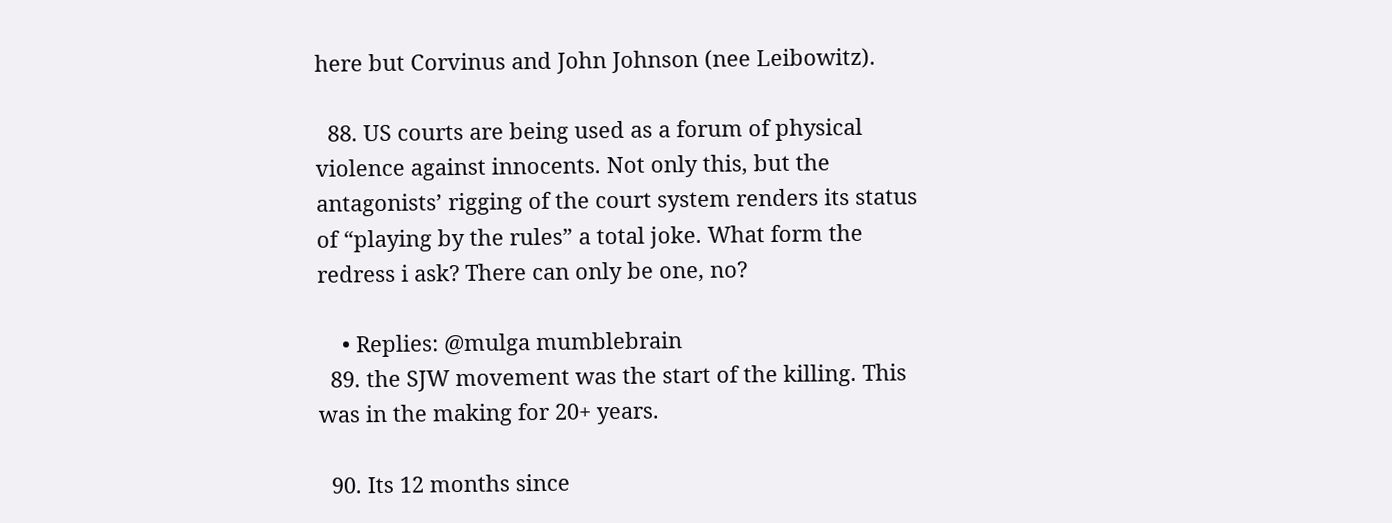here but Corvinus and John Johnson (nee Leibowitz).

  88. US courts are being used as a forum of physical violence against innocents. Not only this, but the antagonists’ rigging of the court system renders its status of “playing by the rules” a total joke. What form the redress i ask? There can only be one, no?

    • Replies: @mulga mumblebrain
  89. the SJW movement was the start of the killing. This was in the making for 20+ years.

  90. Its 12 months since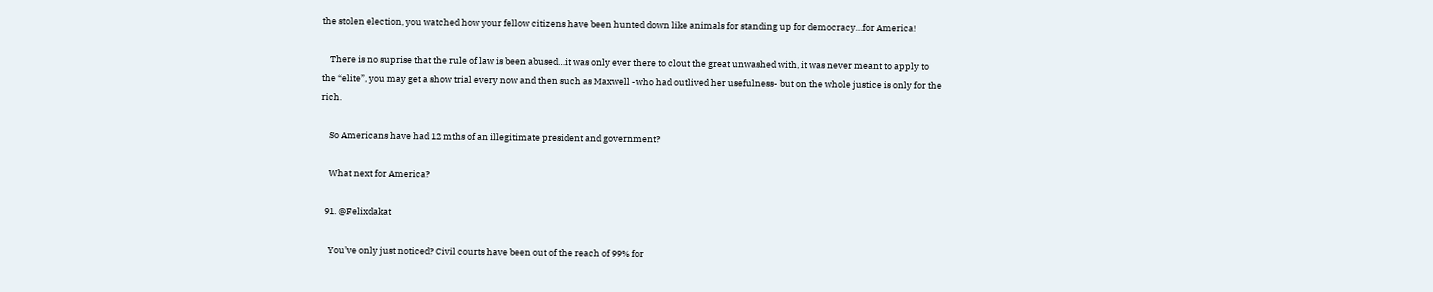the stolen election, you watched how your fellow citizens have been hunted down like animals for standing up for democracy…for America!

    There is no suprise that the rule of law is been abused…it was only ever there to clout the great unwashed with, it was never meant to apply to the “elite”, you may get a show trial every now and then such as Maxwell -who had outlived her usefulness- but on the whole justice is only for the rich.

    So Americans have had 12 mths of an illegitimate president and government?

    What next for America?

  91. @Felixdakat

    You’ve only just noticed? Civil courts have been out of the reach of 99% for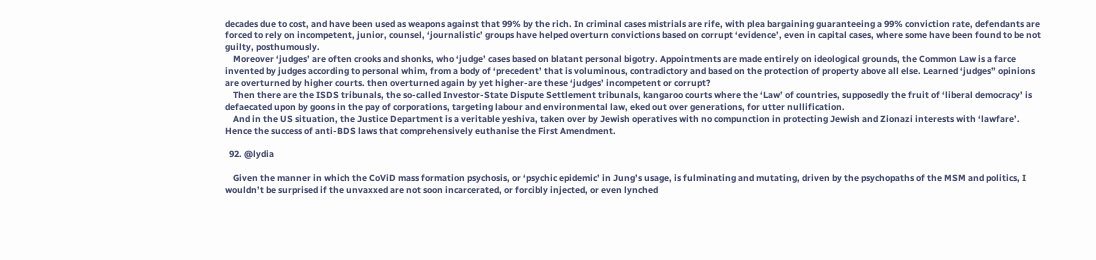decades due to cost, and have been used as weapons against that 99% by the rich. In criminal cases mistrials are rife, with plea bargaining guaranteeing a 99% conviction rate, defendants are forced to rely on incompetent, junior, counsel, ‘journalistic’ groups have helped overturn convictions based on corrupt ‘evidence’, even in capital cases, where some have been found to be not guilty, posthumously.
    Moreover ‘judges’ are often crooks and shonks, who ‘judge’ cases based on blatant personal bigotry. Appointments are made entirely on ideological grounds, the Common Law is a farce invented by judges according to personal whim, from a body of ‘precedent’ that is voluminous, contradictory and based on the protection of property above all else. Learned ‘judges” opinions are overturned by higher courts. then overturned again by yet higher-are these ‘judges’ incompetent or corrupt?
    Then there are the ISDS tribunals, the so-called Investor-State Dispute Settlement tribunals, kangaroo courts where the ‘Law’ of countries, supposedly the fruit of ‘liberal democracy’ is defaecated upon by goons in the pay of corporations, targeting labour and environmental law, eked out over generations, for utter nullification.
    And in the US situation, the Justice Department is a veritable yeshiva, taken over by Jewish operatives with no compunction in protecting Jewish and Zionazi interests with ‘lawfare’. Hence the success of anti-BDS laws that comprehensively euthanise the First Amendment.

  92. @lydia

    Given the manner in which the CoViD mass formation psychosis, or ‘psychic epidemic’ in Jung’s usage, is fulminating and mutating, driven by the psychopaths of the MSM and politics, I wouldn’t be surprised if the unvaxxed are not soon incarcerated, or forcibly injected, or even lynched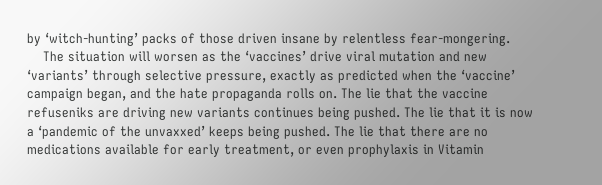by ‘witch-hunting’ packs of those driven insane by relentless fear-mongering.
    The situation will worsen as the ‘vaccines’ drive viral mutation and new ‘variants’ through selective pressure, exactly as predicted when the ‘vaccine’ campaign began, and the hate propaganda rolls on. The lie that the vaccine refuseniks are driving new variants continues being pushed. The lie that it is now a ‘pandemic of the unvaxxed’ keeps being pushed. The lie that there are no medications available for early treatment, or even prophylaxis in Vitamin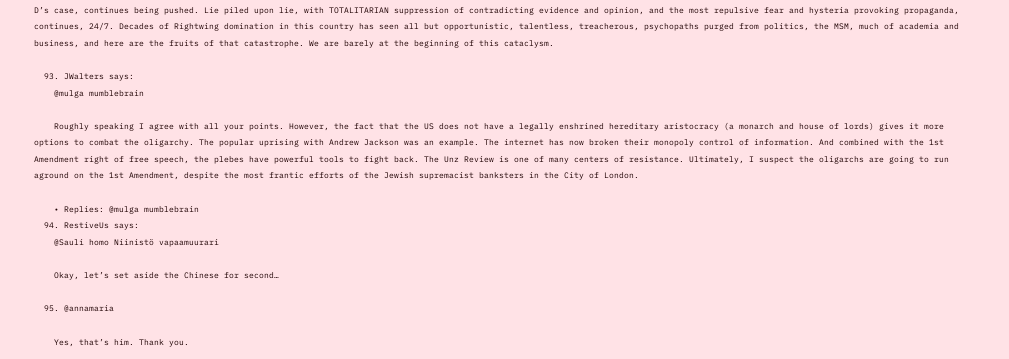D’s case, continues being pushed. Lie piled upon lie, with TOTALITARIAN suppression of contradicting evidence and opinion, and the most repulsive fear and hysteria provoking propaganda, continues, 24/7. Decades of Rightwing domination in this country has seen all but opportunistic, talentless, treacherous, psychopaths purged from politics, the MSM, much of academia and business, and here are the fruits of that catastrophe. We are barely at the beginning of this cataclysm.

  93. JWalters says:
    @mulga mumblebrain

    Roughly speaking I agree with all your points. However, the fact that the US does not have a legally enshrined hereditary aristocracy (a monarch and house of lords) gives it more options to combat the oligarchy. The popular uprising with Andrew Jackson was an example. The internet has now broken their monopoly control of information. And combined with the 1st Amendment right of free speech, the plebes have powerful tools to fight back. The Unz Review is one of many centers of resistance. Ultimately, I suspect the oligarchs are going to run aground on the 1st Amendment, despite the most frantic efforts of the Jewish supremacist banksters in the City of London.

    • Replies: @mulga mumblebrain
  94. RestiveUs says:
    @Sauli homo Niinistö vapaamuurari

    Okay, let’s set aside the Chinese for second…

  95. @annamaria

    Yes, that’s him. Thank you.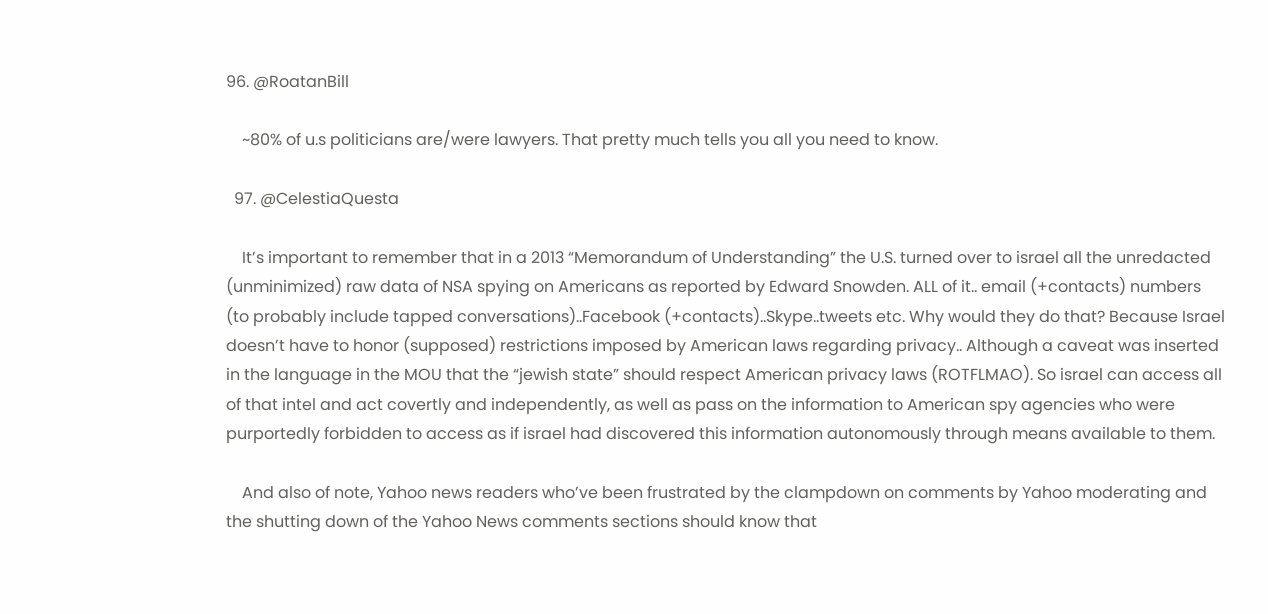96. @RoatanBill

    ~80% of u.s politicians are/were lawyers. That pretty much tells you all you need to know.

  97. @CelestiaQuesta

    It’s important to remember that in a 2013 “Memorandum of Understanding” the U.S. turned over to israel all the unredacted (unminimized) raw data of NSA spying on Americans as reported by Edward Snowden. ALL of it.. email (+contacts) numbers (to probably include tapped conversations)..Facebook (+contacts)..Skype..tweets etc. Why would they do that? Because Israel doesn’t have to honor (supposed) restrictions imposed by American laws regarding privacy.. Although a caveat was inserted in the language in the MOU that the “jewish state” should respect American privacy laws (ROTFLMAO). So israel can access all of that intel and act covertly and independently, as well as pass on the information to American spy agencies who were purportedly forbidden to access as if israel had discovered this information autonomously through means available to them.

    And also of note, Yahoo news readers who’ve been frustrated by the clampdown on comments by Yahoo moderating and the shutting down of the Yahoo News comments sections should know that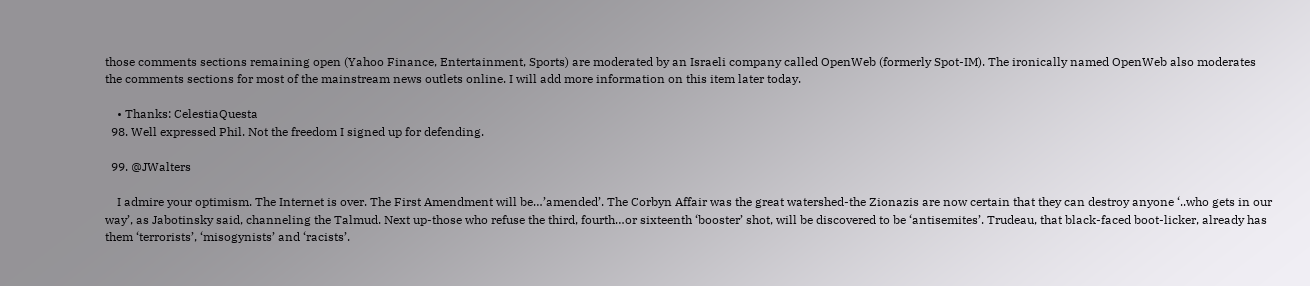those comments sections remaining open (Yahoo Finance, Entertainment, Sports) are moderated by an Israeli company called OpenWeb (formerly Spot-IM). The ironically named OpenWeb also moderates the comments sections for most of the mainstream news outlets online. I will add more information on this item later today.

    • Thanks: CelestiaQuesta
  98. Well expressed Phil. Not the freedom I signed up for defending.

  99. @JWalters

    I admire your optimism. The Internet is over. The First Amendment will be…’amended’. The Corbyn Affair was the great watershed-the Zionazis are now certain that they can destroy anyone ‘..who gets in our way’, as Jabotinsky said, channeling the Talmud. Next up-those who refuse the third, fourth…or sixteenth ‘booster’ shot, will be discovered to be ‘antisemites’. Trudeau, that black-faced boot-licker, already has them ‘terrorists’, ‘misogynists’ and ‘racists’.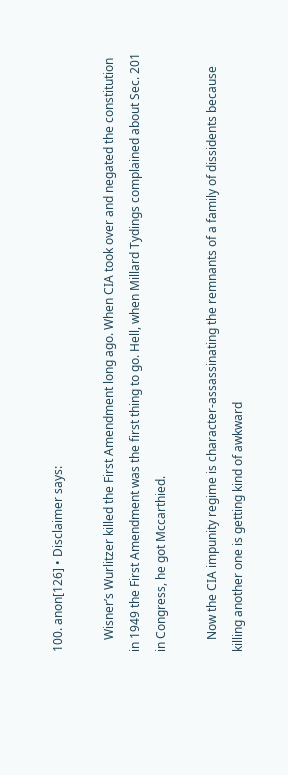100. anon[126] • Disclaimer says:

    Wisner’s Wurlitzer killed the First Amendment long ago. When CIA took over and negated the constitution in 1949 the First Amendment was the first thing to go. Hell, when Millard Tydings complained about Sec. 201 in Congress, he got Mccarthied.

    Now the CIA impunity regime is character-assassinating the remnants of a family of dissidents because killing another one is getting kind of awkward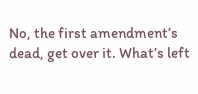No, the first amendment’s dead, get over it. What’s left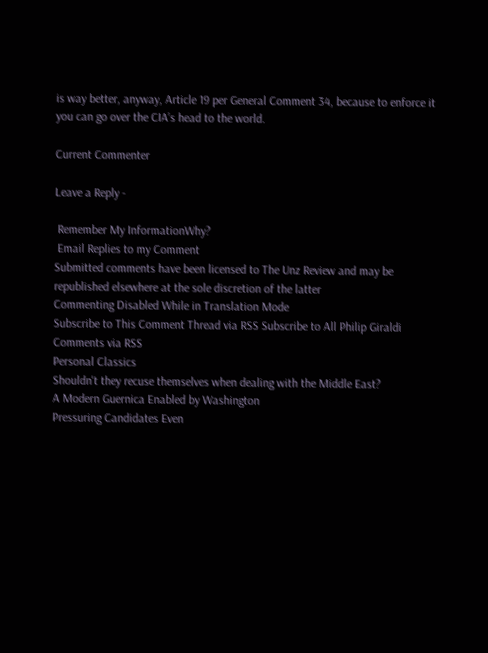is way better, anyway, Article 19 per General Comment 34, because to enforce it you can go over the CIA’s head to the world.

Current Commenter

Leave a Reply -

 Remember My InformationWhy?
 Email Replies to my Comment
Submitted comments have been licensed to The Unz Review and may be republished elsewhere at the sole discretion of the latter
Commenting Disabled While in Translation Mode
Subscribe to This Comment Thread via RSS Subscribe to All Philip Giraldi Comments via RSS
Personal Classics
Shouldn't they recuse themselves when dealing with the Middle East?
A Modern Guernica Enabled by Washington
Pressuring Candidates Even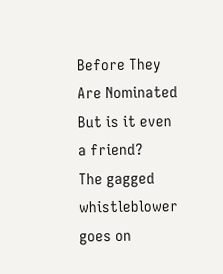Before They Are Nominated
But is it even a friend?
The gagged whistleblower goes on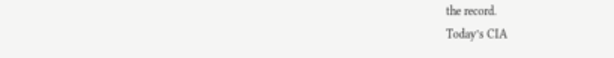the record.
Today’s CIA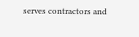serves contractors and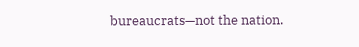bureaucrats—not the nation.